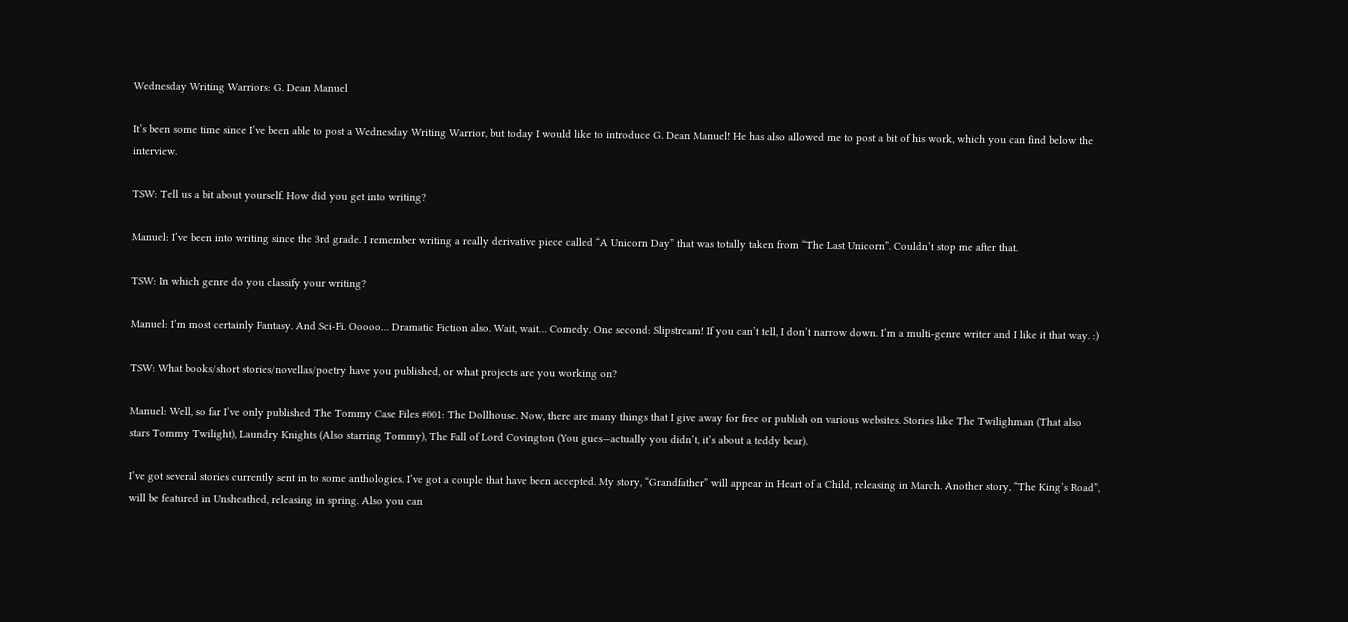Wednesday Writing Warriors: G. Dean Manuel

It’s been some time since I’ve been able to post a Wednesday Writing Warrior, but today I would like to introduce G. Dean Manuel! He has also allowed me to post a bit of his work, which you can find below the interview.

TSW: Tell us a bit about yourself. How did you get into writing?

Manuel: I’ve been into writing since the 3rd grade. I remember writing a really derivative piece called “A Unicorn Day” that was totally taken from “The Last Unicorn”. Couldn’t stop me after that.

TSW: In which genre do you classify your writing?

Manuel: I’m most certainly Fantasy. And Sci-Fi. Ooooo… Dramatic Fiction also. Wait, wait… Comedy. One second: Slipstream! If you can’t tell, I don’t narrow down. I’m a multi-genre writer and I like it that way. :)

TSW: What books/short stories/novellas/poetry have you published, or what projects are you working on?

Manuel: Well, so far I’ve only published The Tommy Case Files #001: The Dollhouse. Now, there are many things that I give away for free or publish on various websites. Stories like The Twilighman (That also stars Tommy Twilight), Laundry Knights (Also starring Tommy), The Fall of Lord Covington (You gues—actually you didn’t, it’s about a teddy bear).

I’ve got several stories currently sent in to some anthologies. I’ve got a couple that have been accepted. My story, “Grandfather” will appear in Heart of a Child, releasing in March. Another story, “The King’s Road”, will be featured in Unsheathed, releasing in spring. Also you can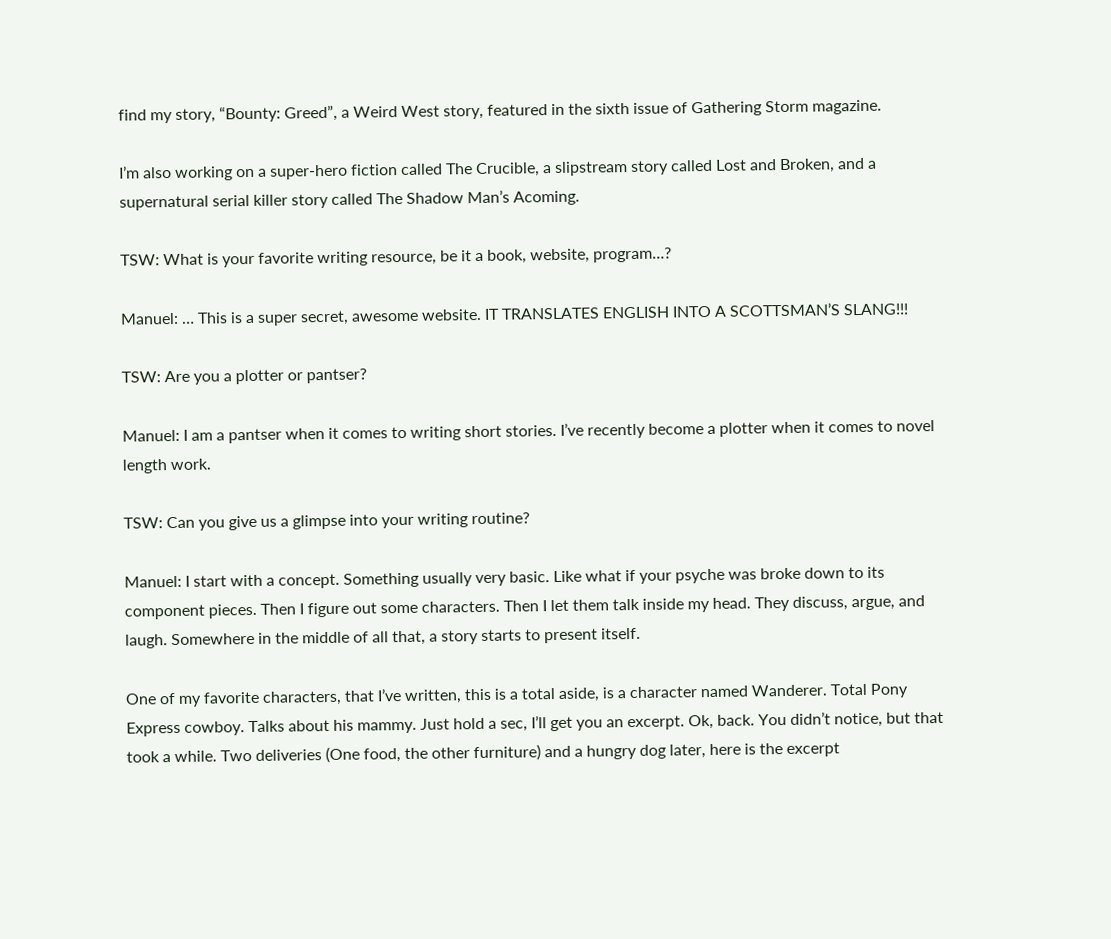find my story, “Bounty: Greed”, a Weird West story, featured in the sixth issue of Gathering Storm magazine.

I’m also working on a super-hero fiction called The Crucible, a slipstream story called Lost and Broken, and a supernatural serial killer story called The Shadow Man’s Acoming.

TSW: What is your favorite writing resource, be it a book, website, program…?

Manuel: … This is a super secret, awesome website. IT TRANSLATES ENGLISH INTO A SCOTTSMAN’S SLANG!!!

TSW: Are you a plotter or pantser?

Manuel: I am a pantser when it comes to writing short stories. I’ve recently become a plotter when it comes to novel length work.

TSW: Can you give us a glimpse into your writing routine?

Manuel: I start with a concept. Something usually very basic. Like what if your psyche was broke down to its component pieces. Then I figure out some characters. Then I let them talk inside my head. They discuss, argue, and laugh. Somewhere in the middle of all that, a story starts to present itself.

One of my favorite characters, that I’ve written, this is a total aside, is a character named Wanderer. Total Pony Express cowboy. Talks about his mammy. Just hold a sec, I’ll get you an excerpt. Ok, back. You didn’t notice, but that took a while. Two deliveries (One food, the other furniture) and a hungry dog later, here is the excerpt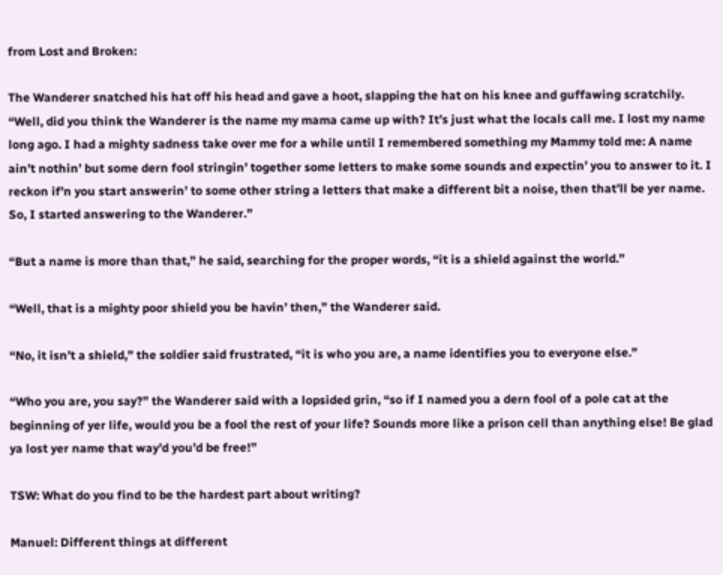from Lost and Broken:

The Wanderer snatched his hat off his head and gave a hoot, slapping the hat on his knee and guffawing scratchily. “Well, did you think the Wanderer is the name my mama came up with? It’s just what the locals call me. I lost my name long ago. I had a mighty sadness take over me for a while until I remembered something my Mammy told me: A name ain’t nothin’ but some dern fool stringin’ together some letters to make some sounds and expectin’ you to answer to it. I reckon if’n you start answerin’ to some other string a letters that make a different bit a noise, then that’ll be yer name. So, I started answering to the Wanderer.”

“But a name is more than that,” he said, searching for the proper words, “it is a shield against the world.”

“Well, that is a mighty poor shield you be havin’ then,” the Wanderer said.

“No, it isn’t a shield,” the soldier said frustrated, “it is who you are, a name identifies you to everyone else.”

“Who you are, you say?” the Wanderer said with a lopsided grin, “so if I named you a dern fool of a pole cat at the beginning of yer life, would you be a fool the rest of your life? Sounds more like a prison cell than anything else! Be glad ya lost yer name that way’d you’d be free!”

TSW: What do you find to be the hardest part about writing?

Manuel: Different things at different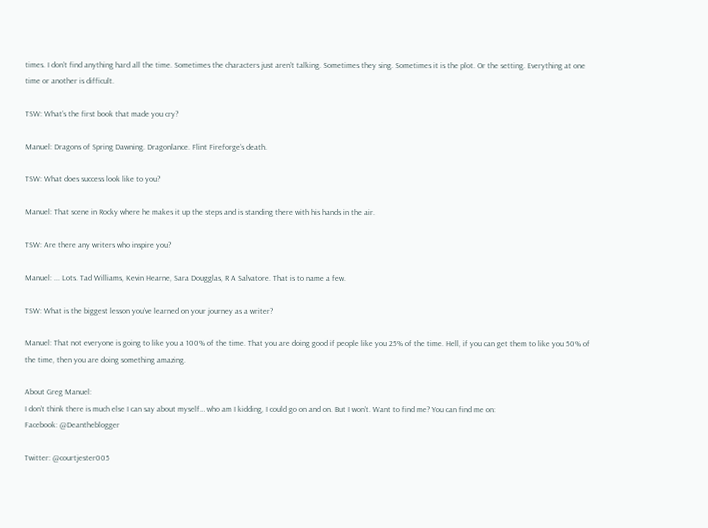times. I don’t find anything hard all the time. Sometimes the characters just aren’t talking. Sometimes they sing. Sometimes it is the plot. Or the setting. Everything at one time or another is difficult.

TSW: What’s the first book that made you cry?

Manuel: Dragons of Spring Dawning. Dragonlance. Flint Fireforge’s death.

TSW: What does success look like to you?

Manuel: That scene in Rocky where he makes it up the steps and is standing there with his hands in the air.

TSW: Are there any writers who inspire you?

Manuel: ... Lots. Tad Williams, Kevin Hearne, Sara Dougglas, R A Salvatore. That is to name a few.

TSW: What is the biggest lesson you’ve learned on your journey as a writer?

Manuel: That not everyone is going to like you a 100% of the time. That you are doing good if people like you 25% of the time. Hell, if you can get them to like you 50% of the time, then you are doing something amazing.

About Greg Manuel:
I don’t think there is much else I can say about myself… who am I kidding, I could go on and on. But I won’t. Want to find me? You can find me on:
Facebook: @Deantheblogger

Twitter: @courtjester005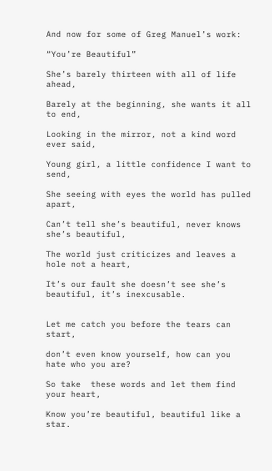And now for some of Greg Manuel’s work:

“You’re Beautiful”

She’s barely thirteen with all of life ahead,

Barely at the beginning, she wants it all to end,

Looking in the mirror, not a kind word ever said,

Young girl, a little confidence I want to send,

She seeing with eyes the world has pulled apart,

Can’t tell she’s beautiful, never knows she’s beautiful,

The world just criticizes and leaves a hole not a heart,

It’s our fault she doesn’t see she’s beautiful, it’s inexcusable.


Let me catch you before the tears can start,

don’t even know yourself, how can you hate who you are?

So take  these words and let them find your heart,

Know you’re beautiful, beautiful like a star.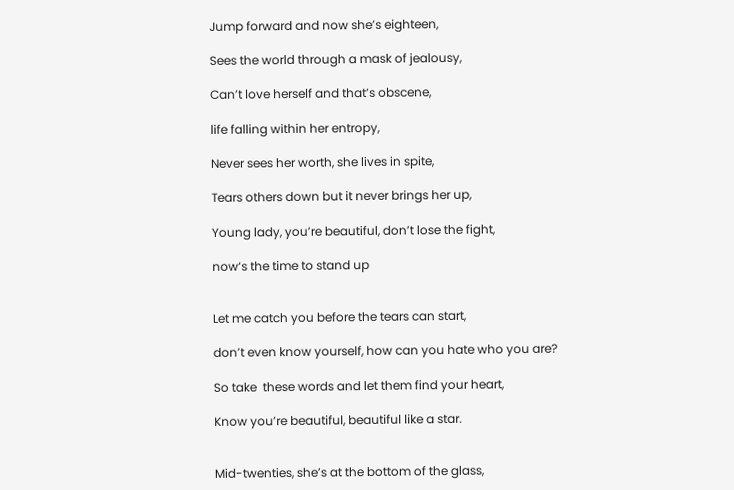Jump forward and now she’s eighteen,

Sees the world through a mask of jealousy,

Can’t love herself and that’s obscene,

life falling within her entropy,

Never sees her worth, she lives in spite,

Tears others down but it never brings her up,

Young lady, you’re beautiful, don’t lose the fight,

now‘s the time to stand up


Let me catch you before the tears can start,

don’t even know yourself, how can you hate who you are?

So take  these words and let them find your heart,

Know you’re beautiful, beautiful like a star.


Mid-twenties, she’s at the bottom of the glass,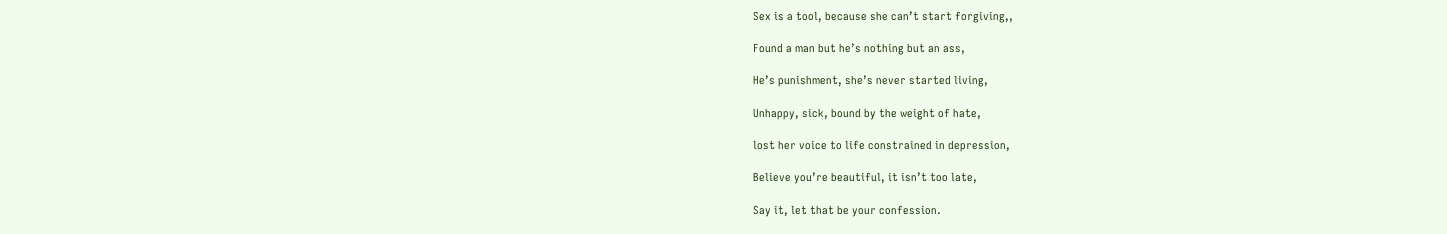Sex is a tool, because she can’t start forgiving,,

Found a man but he’s nothing but an ass,

He’s punishment, she’s never started living,

Unhappy, sick, bound by the weight of hate,

lost her voice to life constrained in depression,

Believe you’re beautiful, it isn’t too late,

Say it, let that be your confession.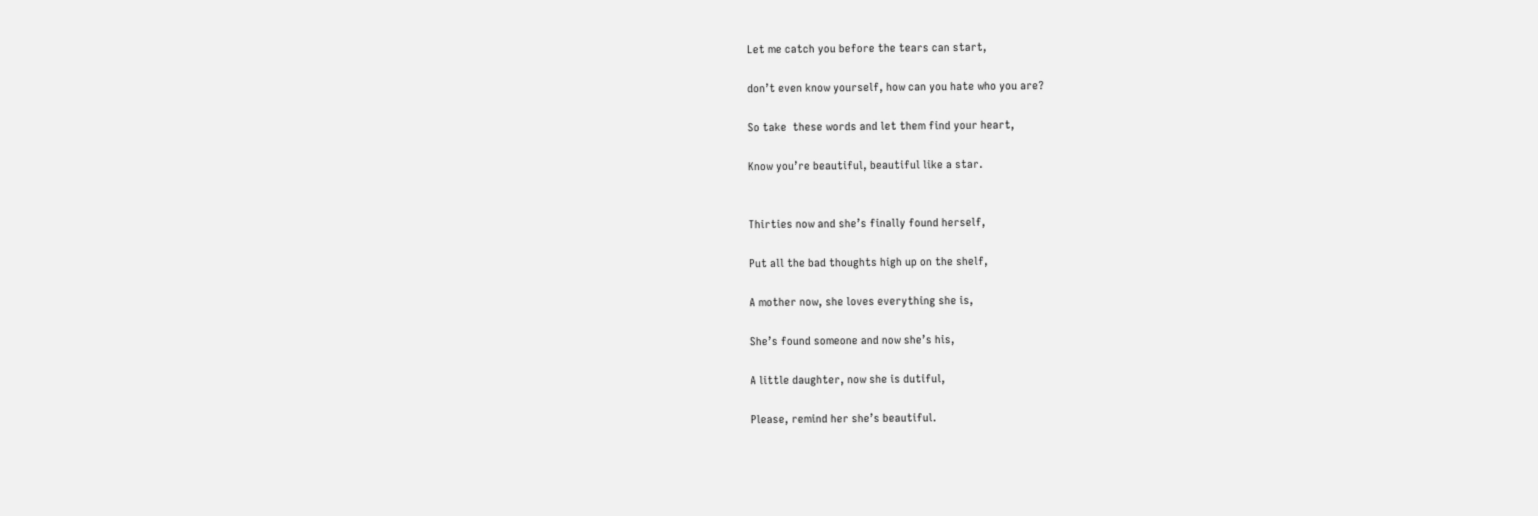Let me catch you before the tears can start,

don’t even know yourself, how can you hate who you are?

So take  these words and let them find your heart,

Know you’re beautiful, beautiful like a star.


Thirties now and she’s finally found herself,

Put all the bad thoughts high up on the shelf,

A mother now, she loves everything she is,

She’s found someone and now she’s his,

A little daughter, now she is dutiful,

Please, remind her she’s beautiful.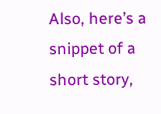Also, here’s a snippet of a short story,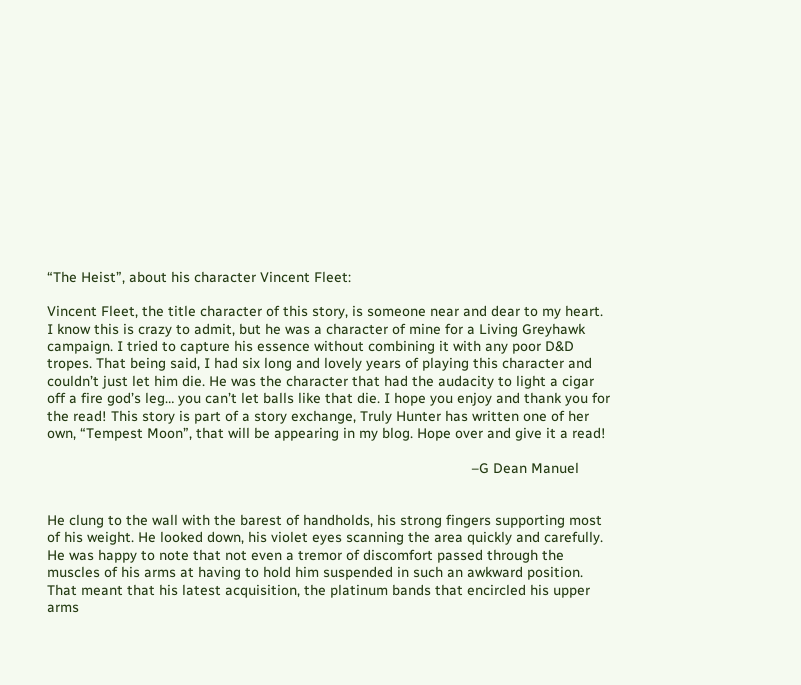“The Heist”, about his character Vincent Fleet:

Vincent Fleet, the title character of this story, is someone near and dear to my heart. I know this is crazy to admit, but he was a character of mine for a Living Greyhawk campaign. I tried to capture his essence without combining it with any poor D&D tropes. That being said, I had six long and lovely years of playing this character and couldn’t just let him die. He was the character that had the audacity to light a cigar off a fire god’s leg… you can’t let balls like that die. I hope you enjoy and thank you for the read! This story is part of a story exchange, Truly Hunter has written one of her own, “Tempest Moon”, that will be appearing in my blog. Hope over and give it a read!

                                                                                                          –G Dean Manuel


He clung to the wall with the barest of handholds, his strong fingers supporting most of his weight. He looked down, his violet eyes scanning the area quickly and carefully. He was happy to note that not even a tremor of discomfort passed through the muscles of his arms at having to hold him suspended in such an awkward position. That meant that his latest acquisition, the platinum bands that encircled his upper arms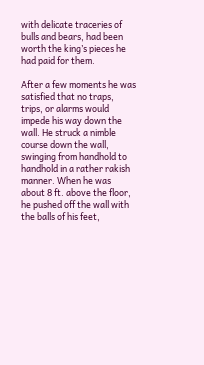with delicate traceries of bulls and bears, had been worth the king’s pieces he had paid for them.

After a few moments he was satisfied that no traps, trips, or alarms would impede his way down the wall. He struck a nimble course down the wall, swinging from handhold to handhold in a rather rakish manner. When he was about 8 ft. above the floor, he pushed off the wall with the balls of his feet,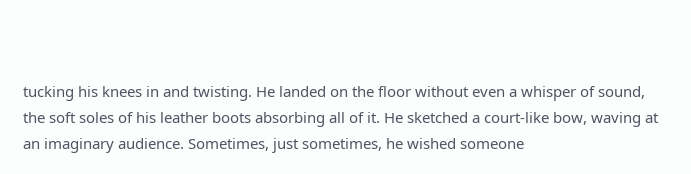tucking his knees in and twisting. He landed on the floor without even a whisper of sound, the soft soles of his leather boots absorbing all of it. He sketched a court-like bow, waving at an imaginary audience. Sometimes, just sometimes, he wished someone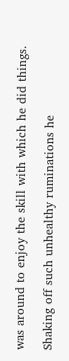was around to enjoy the skill with which he did things.

Shaking off such unhealthy ruminations he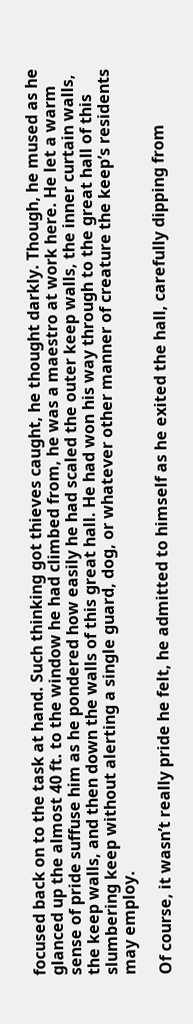focused back on to the task at hand. Such thinking got thieves caught, he thought darkly. Though, he mused as he glanced up the almost 40 ft. to the window he had climbed from, he was a maestro at work here. He let a warm sense of pride suffuse him as he pondered how easily he had scaled the outer keep walls, the inner curtain walls, the keep walls, and then down the walls of this great hall. He had won his way through to the great hall of this slumbering keep without alerting a single guard, dog, or whatever other manner of creature the keep’s residents may employ.

Of course, it wasn’t really pride he felt, he admitted to himself as he exited the hall, carefully dipping from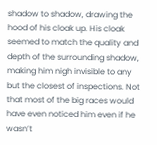shadow to shadow, drawing the hood of his cloak up. His cloak seemed to match the quality and depth of the surrounding shadow, making him nigh invisible to any but the closest of inspections. Not that most of the big races would have even noticed him even if he wasn’t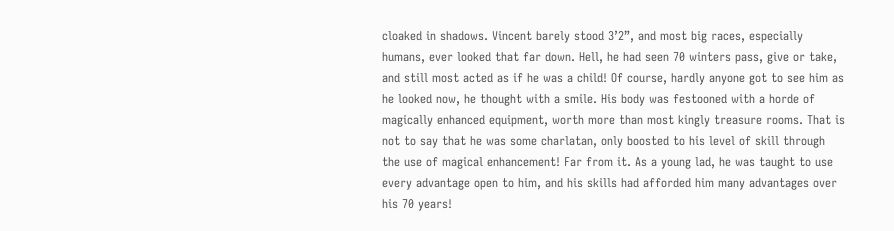cloaked in shadows. Vincent barely stood 3’2”, and most big races, especially humans, ever looked that far down. Hell, he had seen 70 winters pass, give or take, and still most acted as if he was a child! Of course, hardly anyone got to see him as he looked now, he thought with a smile. His body was festooned with a horde of magically enhanced equipment, worth more than most kingly treasure rooms. That is not to say that he was some charlatan, only boosted to his level of skill through the use of magical enhancement! Far from it. As a young lad, he was taught to use every advantage open to him, and his skills had afforded him many advantages over his 70 years!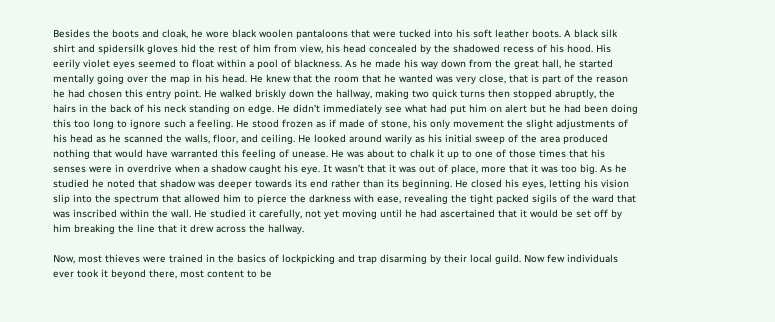Besides the boots and cloak, he wore black woolen pantaloons that were tucked into his soft leather boots. A black silk shirt and spidersilk gloves hid the rest of him from view, his head concealed by the shadowed recess of his hood. His eerily violet eyes seemed to float within a pool of blackness. As he made his way down from the great hall, he started mentally going over the map in his head. He knew that the room that he wanted was very close, that is part of the reason he had chosen this entry point. He walked briskly down the hallway, making two quick turns then stopped abruptly, the hairs in the back of his neck standing on edge. He didn’t immediately see what had put him on alert but he had been doing this too long to ignore such a feeling. He stood frozen as if made of stone, his only movement the slight adjustments of his head as he scanned the walls, floor, and ceiling. He looked around warily as his initial sweep of the area produced nothing that would have warranted this feeling of unease. He was about to chalk it up to one of those times that his senses were in overdrive when a shadow caught his eye. It wasn’t that it was out of place, more that it was too big. As he studied he noted that shadow was deeper towards its end rather than its beginning. He closed his eyes, letting his vision slip into the spectrum that allowed him to pierce the darkness with ease, revealing the tight packed sigils of the ward that was inscribed within the wall. He studied it carefully, not yet moving until he had ascertained that it would be set off by him breaking the line that it drew across the hallway.

Now, most thieves were trained in the basics of lockpicking and trap disarming by their local guild. Now few individuals ever took it beyond there, most content to be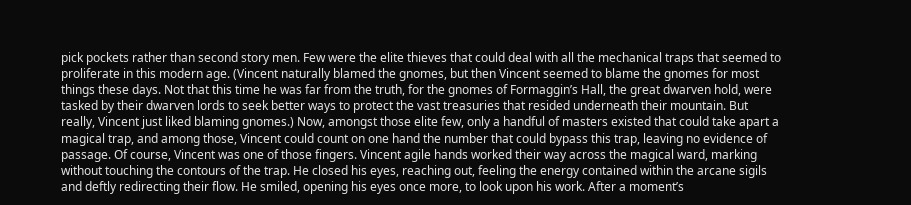pick pockets rather than second story men. Few were the elite thieves that could deal with all the mechanical traps that seemed to proliferate in this modern age. (Vincent naturally blamed the gnomes, but then Vincent seemed to blame the gnomes for most things these days. Not that this time he was far from the truth, for the gnomes of Formaggin’s Hall, the great dwarven hold, were tasked by their dwarven lords to seek better ways to protect the vast treasuries that resided underneath their mountain. But really, Vincent just liked blaming gnomes.) Now, amongst those elite few, only a handful of masters existed that could take apart a magical trap, and among those, Vincent could count on one hand the number that could bypass this trap, leaving no evidence of passage. Of course, Vincent was one of those fingers. Vincent agile hands worked their way across the magical ward, marking without touching the contours of the trap. He closed his eyes, reaching out, feeling the energy contained within the arcane sigils and deftly redirecting their flow. He smiled, opening his eyes once more, to look upon his work. After a moment’s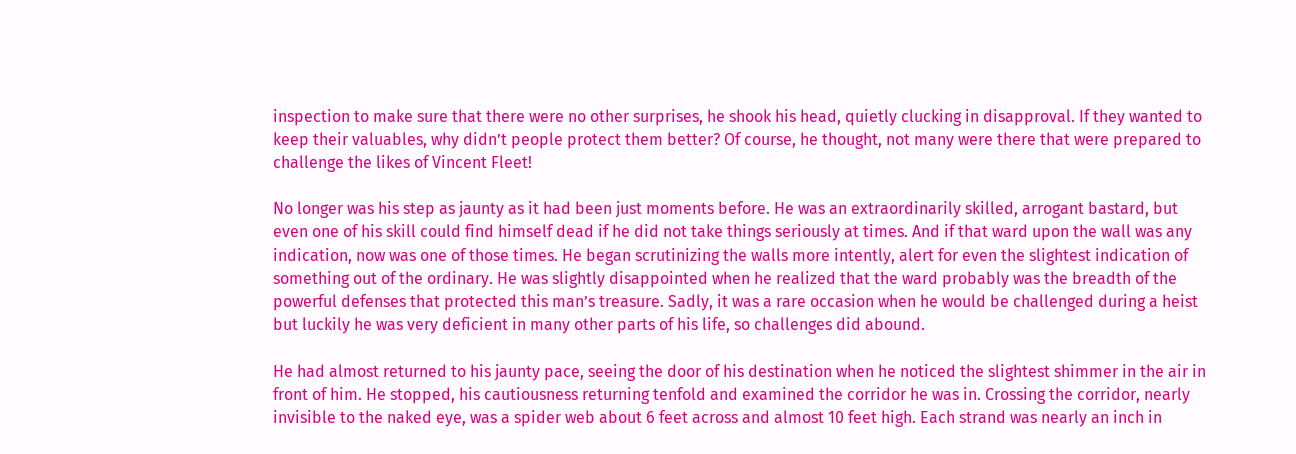inspection to make sure that there were no other surprises, he shook his head, quietly clucking in disapproval. If they wanted to keep their valuables, why didn’t people protect them better? Of course, he thought, not many were there that were prepared to challenge the likes of Vincent Fleet!

No longer was his step as jaunty as it had been just moments before. He was an extraordinarily skilled, arrogant bastard, but even one of his skill could find himself dead if he did not take things seriously at times. And if that ward upon the wall was any indication, now was one of those times. He began scrutinizing the walls more intently, alert for even the slightest indication of something out of the ordinary. He was slightly disappointed when he realized that the ward probably was the breadth of the powerful defenses that protected this man’s treasure. Sadly, it was a rare occasion when he would be challenged during a heist but luckily he was very deficient in many other parts of his life, so challenges did abound.

He had almost returned to his jaunty pace, seeing the door of his destination when he noticed the slightest shimmer in the air in front of him. He stopped, his cautiousness returning tenfold and examined the corridor he was in. Crossing the corridor, nearly invisible to the naked eye, was a spider web about 6 feet across and almost 10 feet high. Each strand was nearly an inch in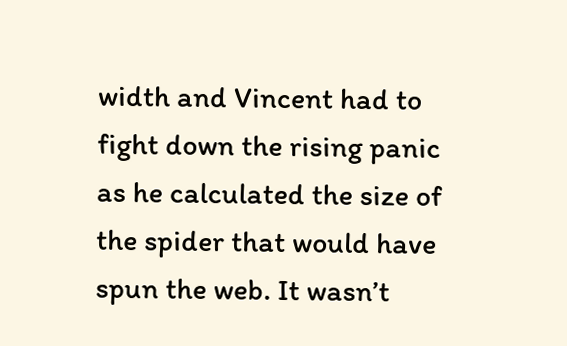width and Vincent had to fight down the rising panic as he calculated the size of the spider that would have spun the web. It wasn’t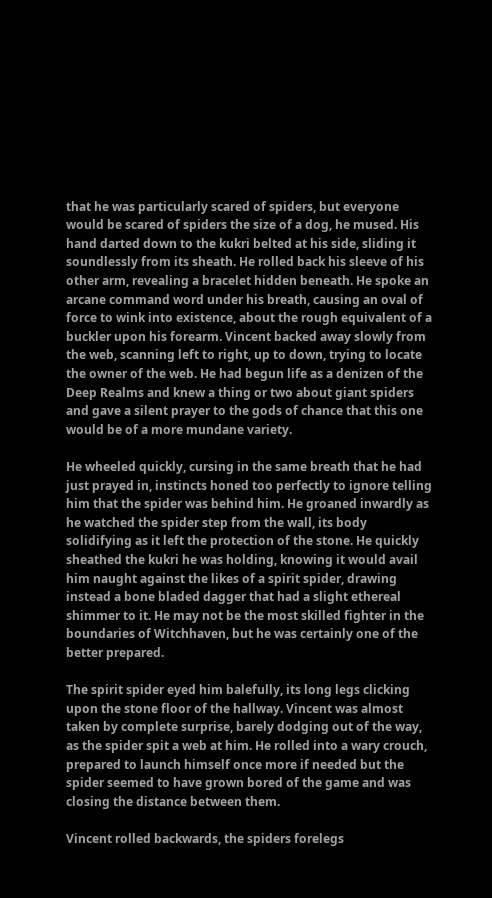that he was particularly scared of spiders, but everyone would be scared of spiders the size of a dog, he mused. His hand darted down to the kukri belted at his side, sliding it soundlessly from its sheath. He rolled back his sleeve of his other arm, revealing a bracelet hidden beneath. He spoke an arcane command word under his breath, causing an oval of force to wink into existence, about the rough equivalent of a buckler upon his forearm. Vincent backed away slowly from the web, scanning left to right, up to down, trying to locate the owner of the web. He had begun life as a denizen of the Deep Realms and knew a thing or two about giant spiders and gave a silent prayer to the gods of chance that this one would be of a more mundane variety.

He wheeled quickly, cursing in the same breath that he had just prayed in, instincts honed too perfectly to ignore telling him that the spider was behind him. He groaned inwardly as he watched the spider step from the wall, its body solidifying as it left the protection of the stone. He quickly sheathed the kukri he was holding, knowing it would avail him naught against the likes of a spirit spider, drawing instead a bone bladed dagger that had a slight ethereal shimmer to it. He may not be the most skilled fighter in the boundaries of Witchhaven, but he was certainly one of the better prepared.

The spirit spider eyed him balefully, its long legs clicking upon the stone floor of the hallway. Vincent was almost taken by complete surprise, barely dodging out of the way, as the spider spit a web at him. He rolled into a wary crouch, prepared to launch himself once more if needed but the spider seemed to have grown bored of the game and was closing the distance between them.

Vincent rolled backwards, the spiders forelegs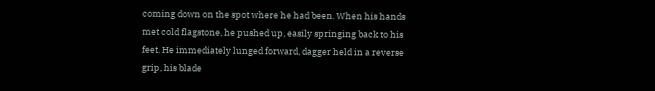coming down on the spot where he had been. When his hands met cold flagstone, he pushed up, easily springing back to his feet. He immediately lunged forward, dagger held in a reverse grip, his blade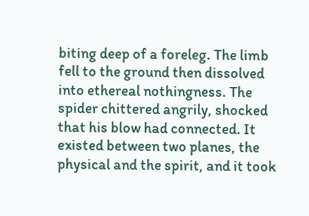biting deep of a foreleg. The limb fell to the ground then dissolved into ethereal nothingness. The spider chittered angrily, shocked that his blow had connected. It existed between two planes, the physical and the spirit, and it took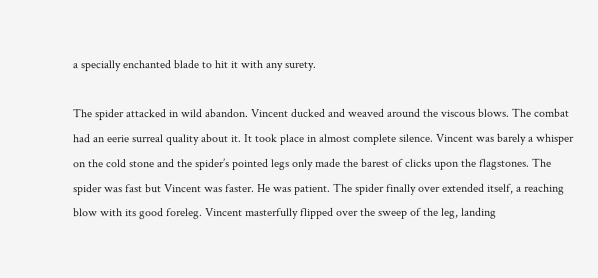a specially enchanted blade to hit it with any surety.

The spider attacked in wild abandon. Vincent ducked and weaved around the viscous blows. The combat had an eerie surreal quality about it. It took place in almost complete silence. Vincent was barely a whisper on the cold stone and the spider’s pointed legs only made the barest of clicks upon the flagstones. The spider was fast but Vincent was faster. He was patient. The spider finally over extended itself, a reaching blow with its good foreleg. Vincent masterfully flipped over the sweep of the leg, landing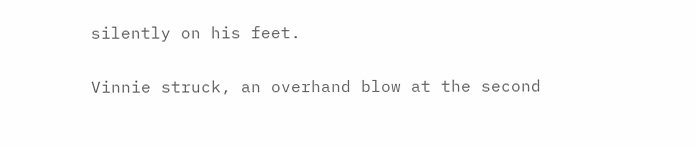silently on his feet.

Vinnie struck, an overhand blow at the second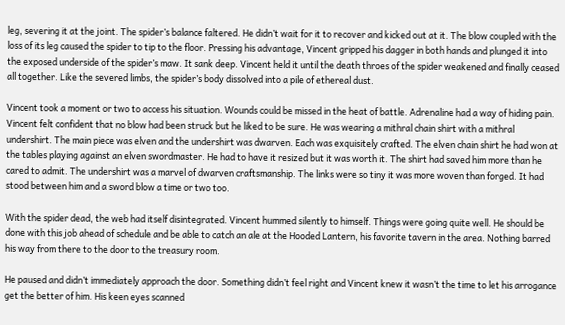leg, severing it at the joint. The spider’s balance faltered. He didn’t wait for it to recover and kicked out at it. The blow coupled with the loss of its leg caused the spider to tip to the floor. Pressing his advantage, Vincent gripped his dagger in both hands and plunged it into the exposed underside of the spider’s maw. It sank deep. Vincent held it until the death throes of the spider weakened and finally ceased all together. Like the severed limbs, the spider’s body dissolved into a pile of ethereal dust.

Vincent took a moment or two to access his situation. Wounds could be missed in the heat of battle. Adrenaline had a way of hiding pain. Vincent felt confident that no blow had been struck but he liked to be sure. He was wearing a mithral chain shirt with a mithral undershirt. The main piece was elven and the undershirt was dwarven. Each was exquisitely crafted. The elven chain shirt he had won at the tables playing against an elven swordmaster. He had to have it resized but it was worth it. The shirt had saved him more than he cared to admit. The undershirt was a marvel of dwarven craftsmanship. The links were so tiny it was more woven than forged. It had stood between him and a sword blow a time or two too.

With the spider dead, the web had itself disintegrated. Vincent hummed silently to himself. Things were going quite well. He should be done with this job ahead of schedule and be able to catch an ale at the Hooded Lantern, his favorite tavern in the area. Nothing barred his way from there to the door to the treasury room.

He paused and didn’t immediately approach the door. Something didn’t feel right and Vincent knew it wasn’t the time to let his arrogance get the better of him. His keen eyes scanned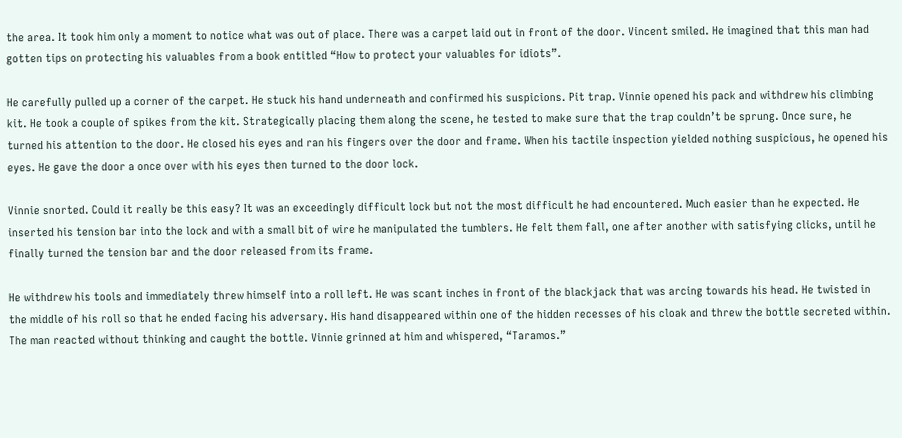the area. It took him only a moment to notice what was out of place. There was a carpet laid out in front of the door. Vincent smiled. He imagined that this man had gotten tips on protecting his valuables from a book entitled “How to protect your valuables for idiots”.

He carefully pulled up a corner of the carpet. He stuck his hand underneath and confirmed his suspicions. Pit trap. Vinnie opened his pack and withdrew his climbing kit. He took a couple of spikes from the kit. Strategically placing them along the scene, he tested to make sure that the trap couldn’t be sprung. Once sure, he turned his attention to the door. He closed his eyes and ran his fingers over the door and frame. When his tactile inspection yielded nothing suspicious, he opened his eyes. He gave the door a once over with his eyes then turned to the door lock.

Vinnie snorted. Could it really be this easy? It was an exceedingly difficult lock but not the most difficult he had encountered. Much easier than he expected. He inserted his tension bar into the lock and with a small bit of wire he manipulated the tumblers. He felt them fall, one after another with satisfying clicks, until he finally turned the tension bar and the door released from its frame.

He withdrew his tools and immediately threw himself into a roll left. He was scant inches in front of the blackjack that was arcing towards his head. He twisted in the middle of his roll so that he ended facing his adversary. His hand disappeared within one of the hidden recesses of his cloak and threw the bottle secreted within. The man reacted without thinking and caught the bottle. Vinnie grinned at him and whispered, “Taramos.”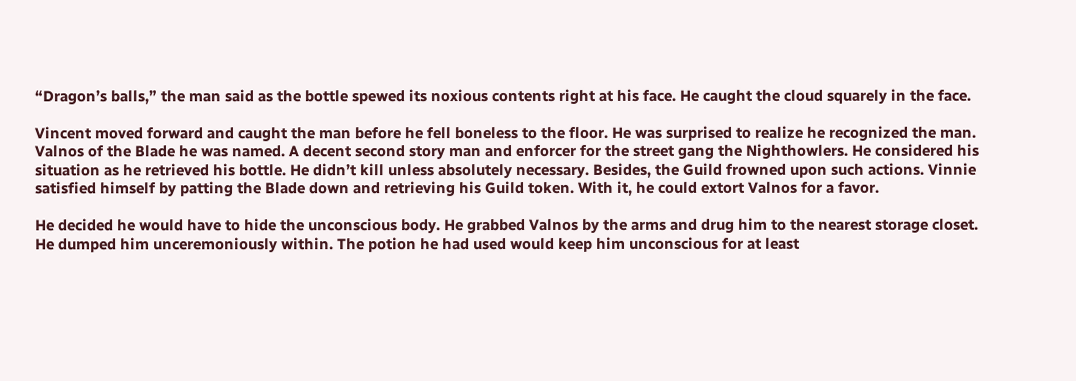“Dragon’s balls,” the man said as the bottle spewed its noxious contents right at his face. He caught the cloud squarely in the face.

Vincent moved forward and caught the man before he fell boneless to the floor. He was surprised to realize he recognized the man. Valnos of the Blade he was named. A decent second story man and enforcer for the street gang the Nighthowlers. He considered his situation as he retrieved his bottle. He didn’t kill unless absolutely necessary. Besides, the Guild frowned upon such actions. Vinnie satisfied himself by patting the Blade down and retrieving his Guild token. With it, he could extort Valnos for a favor.

He decided he would have to hide the unconscious body. He grabbed Valnos by the arms and drug him to the nearest storage closet. He dumped him unceremoniously within. The potion he had used would keep him unconscious for at least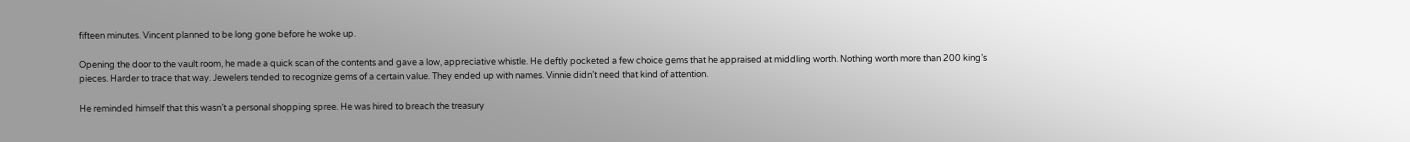fifteen minutes. Vincent planned to be long gone before he woke up.

Opening the door to the vault room, he made a quick scan of the contents and gave a low, appreciative whistle. He deftly pocketed a few choice gems that he appraised at middling worth. Nothing worth more than 200 king’s pieces. Harder to trace that way. Jewelers tended to recognize gems of a certain value. They ended up with names. Vinnie didn’t need that kind of attention.

He reminded himself that this wasn’t a personal shopping spree. He was hired to breach the treasury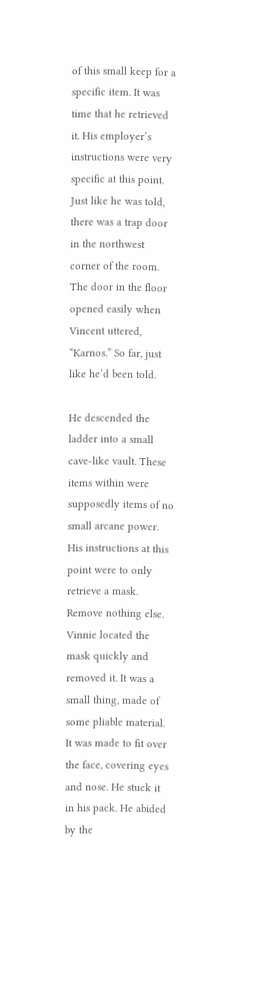of this small keep for a specific item. It was time that he retrieved it. His employer’s instructions were very specific at this point. Just like he was told, there was a trap door in the northwest corner of the room. The door in the floor opened easily when Vincent uttered, “Karnos.” So far, just like he’d been told.

He descended the ladder into a small cave-like vault. These items within were supposedly items of no small arcane power. His instructions at this point were to only retrieve a mask. Remove nothing else. Vinnie located the mask quickly and removed it. It was a small thing, made of some pliable material. It was made to fit over the face, covering eyes and nose. He stuck it in his pack. He abided by the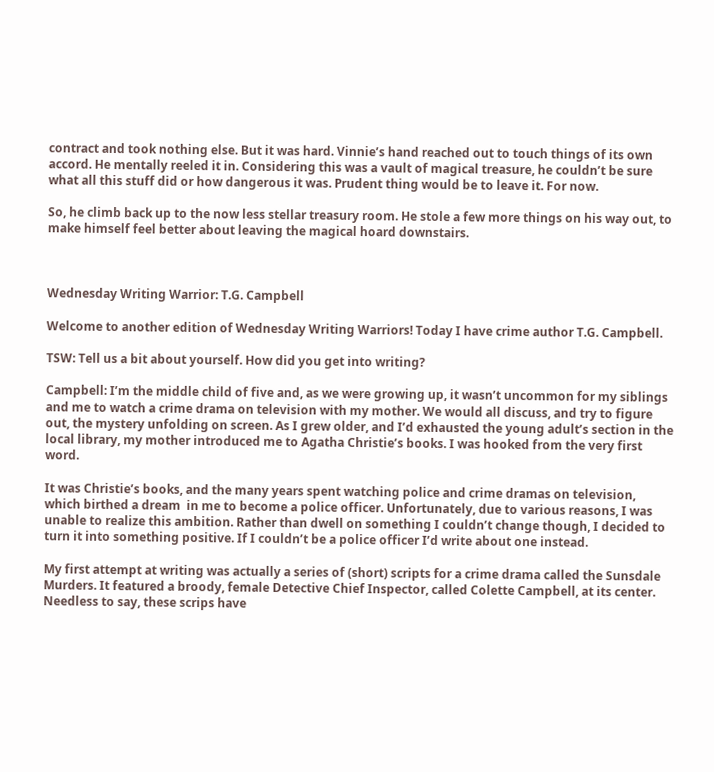contract and took nothing else. But it was hard. Vinnie’s hand reached out to touch things of its own accord. He mentally reeled it in. Considering this was a vault of magical treasure, he couldn’t be sure what all this stuff did or how dangerous it was. Prudent thing would be to leave it. For now.

So, he climb back up to the now less stellar treasury room. He stole a few more things on his way out, to make himself feel better about leaving the magical hoard downstairs.



Wednesday Writing Warrior: T.G. Campbell

Welcome to another edition of Wednesday Writing Warriors! Today I have crime author T.G. Campbell.

TSW: Tell us a bit about yourself. How did you get into writing?

Campbell: I’m the middle child of five and, as we were growing up, it wasn’t uncommon for my siblings and me to watch a crime drama on television with my mother. We would all discuss, and try to figure out, the mystery unfolding on screen. As I grew older, and I’d exhausted the young adult’s section in the local library, my mother introduced me to Agatha Christie’s books. I was hooked from the very first word.

It was Christie’s books, and the many years spent watching police and crime dramas on television, which birthed a dream  in me to become a police officer. Unfortunately, due to various reasons, I was unable to realize this ambition. Rather than dwell on something I couldn’t change though, I decided to turn it into something positive. If I couldn’t be a police officer I’d write about one instead.

My first attempt at writing was actually a series of (short) scripts for a crime drama called the Sunsdale Murders. It featured a broody, female Detective Chief Inspector, called Colette Campbell, at its center. Needless to say, these scrips have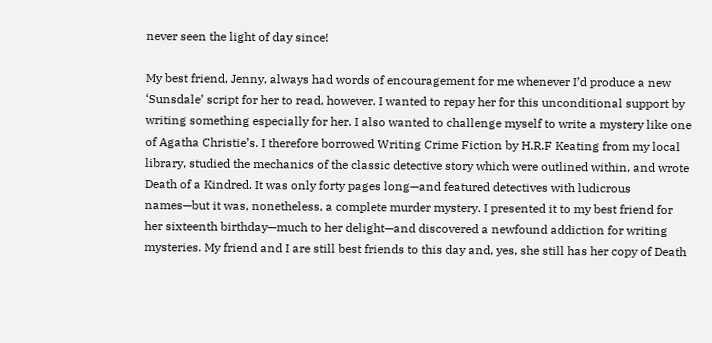never seen the light of day since!

My best friend, Jenny, always had words of encouragement for me whenever I’d produce a new ‘Sunsdale’ script for her to read, however. I wanted to repay her for this unconditional support by writing something especially for her. I also wanted to challenge myself to write a mystery like one of Agatha Christie’s. I therefore borrowed Writing Crime Fiction by H.R.F Keating from my local library, studied the mechanics of the classic detective story which were outlined within, and wrote Death of a Kindred. It was only forty pages long—and featured detectives with ludicrous names—but it was, nonetheless, a complete murder mystery. I presented it to my best friend for her sixteenth birthday—much to her delight—and discovered a newfound addiction for writing mysteries. My friend and I are still best friends to this day and, yes, she still has her copy of Death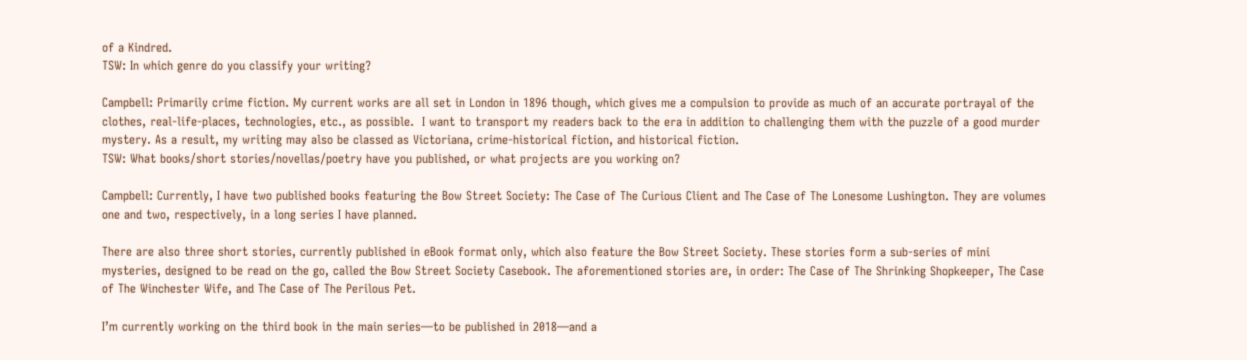of a Kindred.
TSW: In which genre do you classify your writing?

Campbell: Primarily crime fiction. My current works are all set in London in 1896 though, which gives me a compulsion to provide as much of an accurate portrayal of the clothes, real-life-places, technologies, etc., as possible.  I want to transport my readers back to the era in addition to challenging them with the puzzle of a good murder mystery. As a result, my writing may also be classed as Victoriana, crime-historical fiction, and historical fiction.
TSW: What books/short stories/novellas/poetry have you published, or what projects are you working on?

Campbell: Currently, I have two published books featuring the Bow Street Society: The Case of The Curious Client and The Case of The Lonesome Lushington. They are volumes one and two, respectively, in a long series I have planned.

There are also three short stories, currently published in eBook format only, which also feature the Bow Street Society. These stories form a sub-series of mini mysteries, designed to be read on the go, called the Bow Street Society Casebook. The aforementioned stories are, in order: The Case of The Shrinking Shopkeeper, The Case of The Winchester Wife, and The Case of The Perilous Pet.

I’m currently working on the third book in the main series—to be published in 2018—and a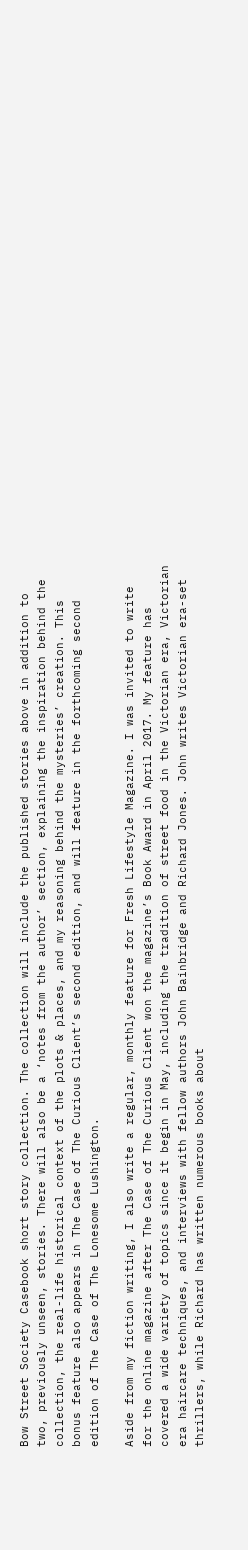Bow Street Society Casebook short story collection. The collection will include the published stories above in addition to two, previously unseen, stories. There will also be a ‘notes from the author’ section, explaining the inspiration behind the collection, the real-life historical context of the plots & places, and my reasoning behind the mysteries’ creation. This bonus feature also appears in The Case of The Curious Client’s second edition, and will feature in the forthcoming second edition of The Case of The Lonesome Lushington.

Aside from my fiction writing, I also write a regular, monthly feature for Fresh Lifestyle Magazine. I was invited to write for the online magazine after The Case of The Curious Client won the magazine’s Book Award in April 2017. My feature has covered a wide variety of topics since it begin in May, including the tradition of street food in the Victorian era, Victorian era haircare techniques, and interviews with fellow authors John Bainbridge and Richard Jones. John writes Victorian era-set thrillers, while Richard has written numerous books about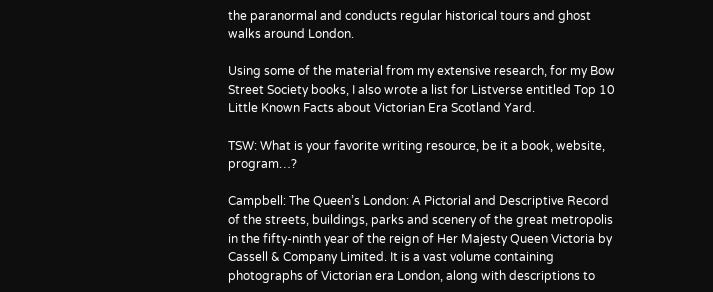the paranormal and conducts regular historical tours and ghost walks around London.

Using some of the material from my extensive research, for my Bow Street Society books, I also wrote a list for Listverse entitled Top 10 Little Known Facts about Victorian Era Scotland Yard.

TSW: What is your favorite writing resource, be it a book, website, program…?

Campbell: The Queen’s London: A Pictorial and Descriptive Record of the streets, buildings, parks and scenery of the great metropolis in the fifty-ninth year of the reign of Her Majesty Queen Victoria by Cassell & Company Limited. It is a vast volume containing photographs of Victorian era London, along with descriptions to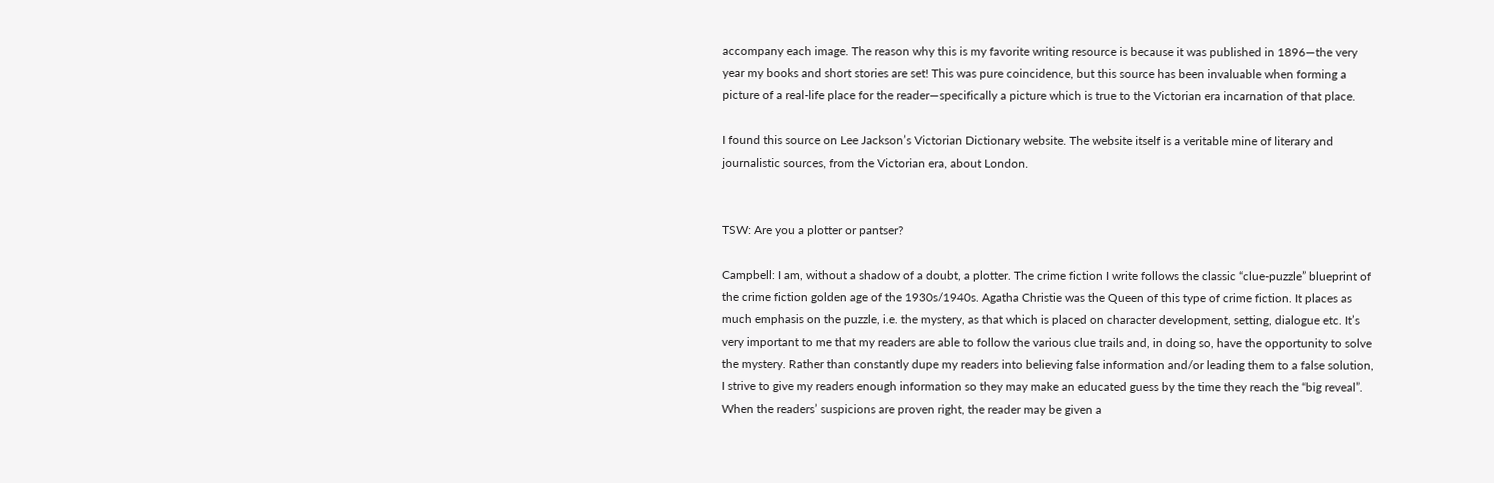accompany each image. The reason why this is my favorite writing resource is because it was published in 1896—the very year my books and short stories are set! This was pure coincidence, but this source has been invaluable when forming a picture of a real-life place for the reader—specifically a picture which is true to the Victorian era incarnation of that place.

I found this source on Lee Jackson’s Victorian Dictionary website. The website itself is a veritable mine of literary and journalistic sources, from the Victorian era, about London.


TSW: Are you a plotter or pantser?

Campbell: I am, without a shadow of a doubt, a plotter. The crime fiction I write follows the classic “clue-puzzle” blueprint of the crime fiction golden age of the 1930s/1940s. Agatha Christie was the Queen of this type of crime fiction. It places as much emphasis on the puzzle, i.e. the mystery, as that which is placed on character development, setting, dialogue etc. It’s very important to me that my readers are able to follow the various clue trails and, in doing so, have the opportunity to solve the mystery. Rather than constantly dupe my readers into believing false information and/or leading them to a false solution, I strive to give my readers enough information so they may make an educated guess by the time they reach the “big reveal”. When the readers’ suspicions are proven right, the reader may be given a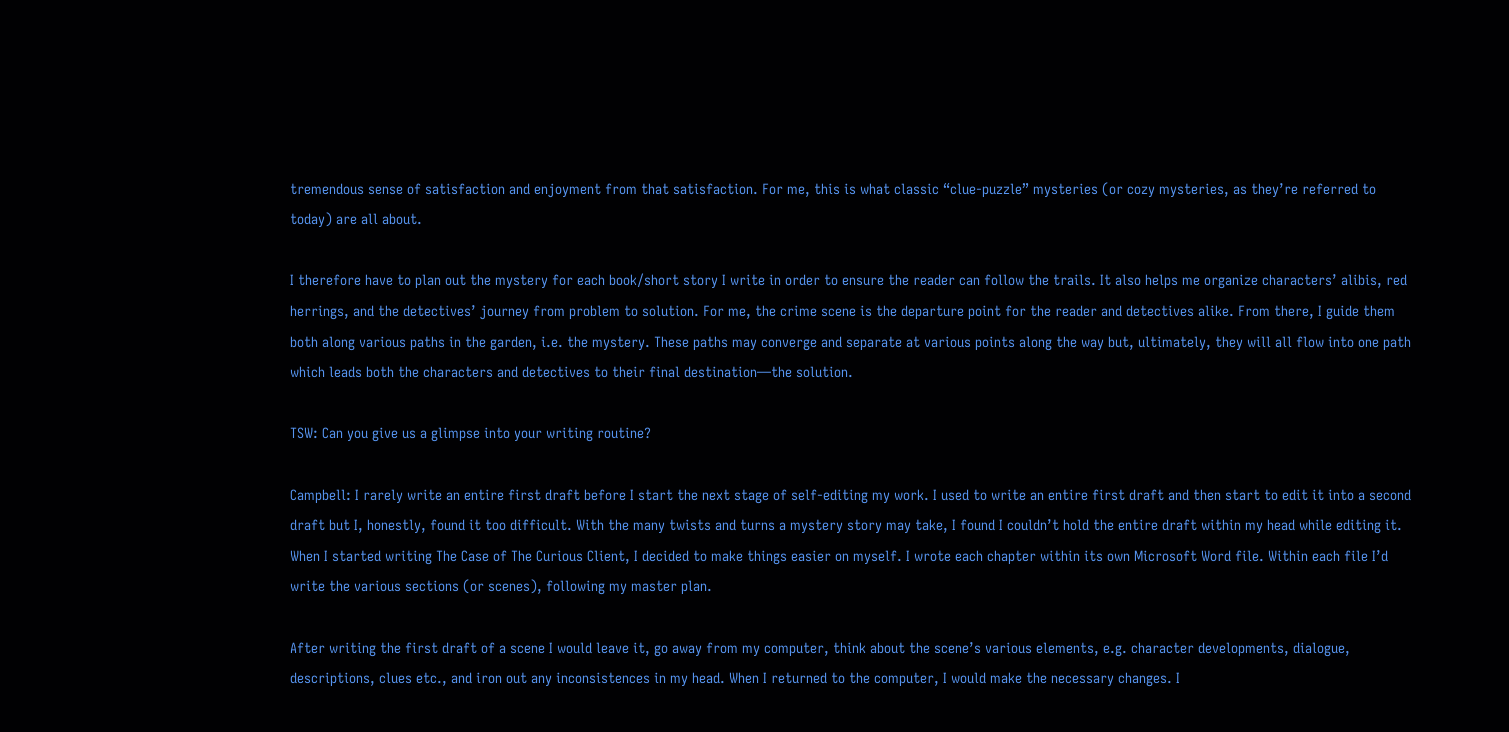tremendous sense of satisfaction and enjoyment from that satisfaction. For me, this is what classic “clue-puzzle” mysteries (or cozy mysteries, as they’re referred to today) are all about.

I therefore have to plan out the mystery for each book/short story I write in order to ensure the reader can follow the trails. It also helps me organize characters’ alibis, red herrings, and the detectives’ journey from problem to solution. For me, the crime scene is the departure point for the reader and detectives alike. From there, I guide them both along various paths in the garden, i.e. the mystery. These paths may converge and separate at various points along the way but, ultimately, they will all flow into one path which leads both the characters and detectives to their final destination—the solution.

TSW: Can you give us a glimpse into your writing routine?

Campbell: I rarely write an entire first draft before I start the next stage of self-editing my work. I used to write an entire first draft and then start to edit it into a second draft but I, honestly, found it too difficult. With the many twists and turns a mystery story may take, I found I couldn’t hold the entire draft within my head while editing it. When I started writing The Case of The Curious Client, I decided to make things easier on myself. I wrote each chapter within its own Microsoft Word file. Within each file I’d write the various sections (or scenes), following my master plan.

After writing the first draft of a scene I would leave it, go away from my computer, think about the scene’s various elements, e.g. character developments, dialogue, descriptions, clues etc., and iron out any inconsistences in my head. When I returned to the computer, I would make the necessary changes. I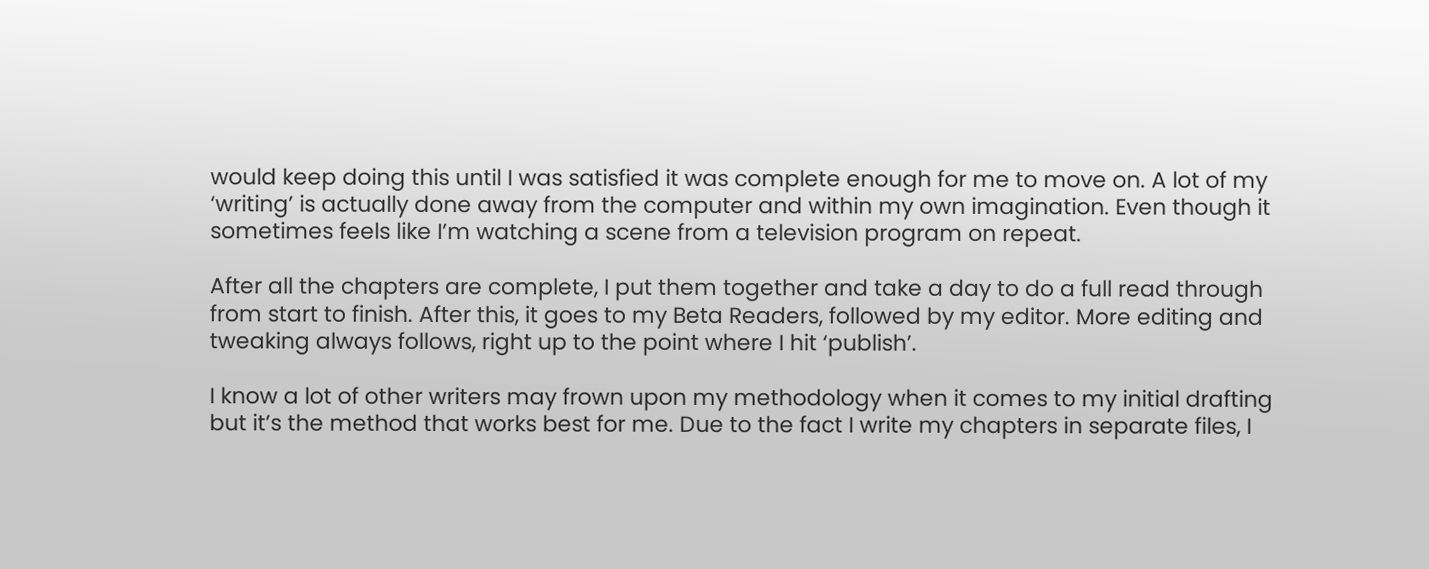would keep doing this until I was satisfied it was complete enough for me to move on. A lot of my ‘writing’ is actually done away from the computer and within my own imagination. Even though it sometimes feels like I’m watching a scene from a television program on repeat.

After all the chapters are complete, I put them together and take a day to do a full read through from start to finish. After this, it goes to my Beta Readers, followed by my editor. More editing and tweaking always follows, right up to the point where I hit ‘publish’.

I know a lot of other writers may frown upon my methodology when it comes to my initial drafting but it’s the method that works best for me. Due to the fact I write my chapters in separate files, I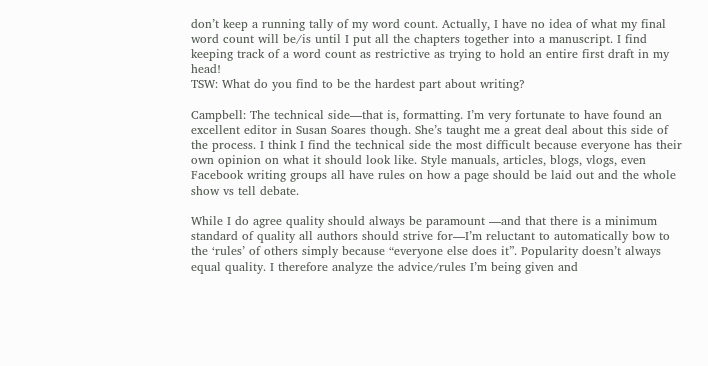don’t keep a running tally of my word count. Actually, I have no idea of what my final word count will be/is until I put all the chapters together into a manuscript. I find keeping track of a word count as restrictive as trying to hold an entire first draft in my head!
TSW: What do you find to be the hardest part about writing?

Campbell: The technical side—that is, formatting. I’m very fortunate to have found an excellent editor in Susan Soares though. She’s taught me a great deal about this side of the process. I think I find the technical side the most difficult because everyone has their own opinion on what it should look like. Style manuals, articles, blogs, vlogs, even Facebook writing groups all have rules on how a page should be laid out and the whole show vs tell debate.

While I do agree quality should always be paramount —and that there is a minimum standard of quality all authors should strive for—I’m reluctant to automatically bow to the ‘rules’ of others simply because “everyone else does it”. Popularity doesn’t always equal quality. I therefore analyze the advice/rules I’m being given and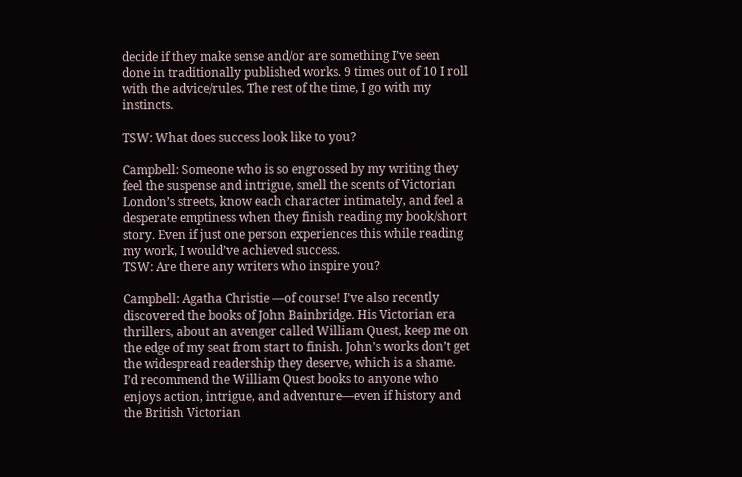decide if they make sense and/or are something I’ve seen done in traditionally published works. 9 times out of 10 I roll with the advice/rules. The rest of the time, I go with my instincts.

TSW: What does success look like to you?

Campbell: Someone who is so engrossed by my writing they feel the suspense and intrigue, smell the scents of Victorian London’s streets, know each character intimately, and feel a desperate emptiness when they finish reading my book/short story. Even if just one person experiences this while reading my work, I would’ve achieved success.
TSW: Are there any writers who inspire you?

Campbell: Agatha Christie —of course! I’ve also recently discovered the books of John Bainbridge. His Victorian era thrillers, about an avenger called William Quest, keep me on the edge of my seat from start to finish. John’s works don’t get the widespread readership they deserve, which is a shame. I’d recommend the William Quest books to anyone who enjoys action, intrigue, and adventure—even if history and the British Victorian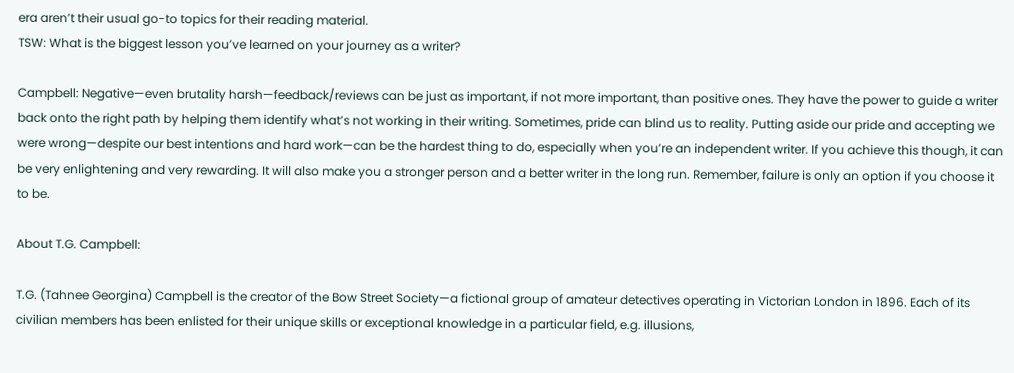era aren’t their usual go-to topics for their reading material.
TSW: What is the biggest lesson you’ve learned on your journey as a writer?

Campbell: Negative—even brutality harsh—feedback/reviews can be just as important, if not more important, than positive ones. They have the power to guide a writer back onto the right path by helping them identify what’s not working in their writing. Sometimes, pride can blind us to reality. Putting aside our pride and accepting we were wrong—despite our best intentions and hard work—can be the hardest thing to do, especially when you’re an independent writer. If you achieve this though, it can be very enlightening and very rewarding. It will also make you a stronger person and a better writer in the long run. Remember, failure is only an option if you choose it to be.

About T.G. Campbell:

T.G. (Tahnee Georgina) Campbell is the creator of the Bow Street Society—a fictional group of amateur detectives operating in Victorian London in 1896. Each of its civilian members has been enlisted for their unique skills or exceptional knowledge in a particular field, e.g. illusions,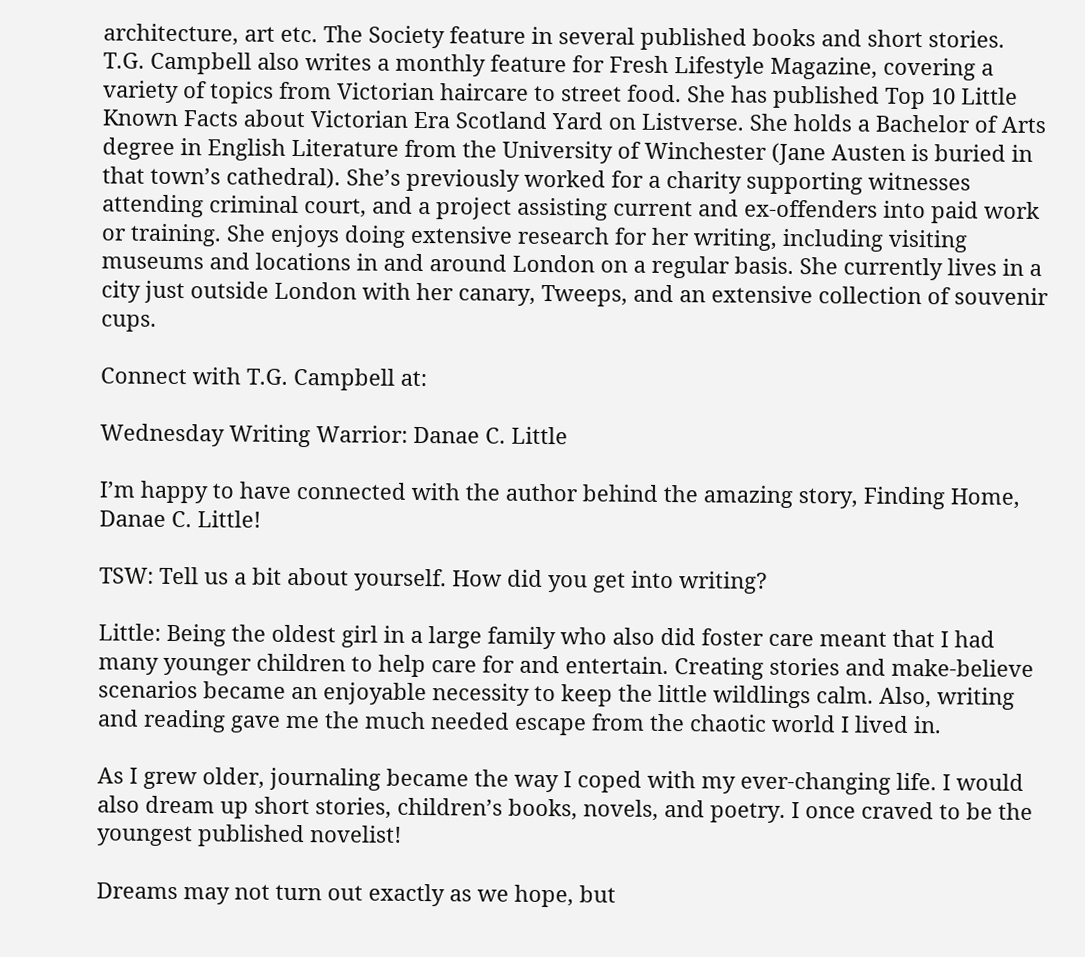architecture, art etc. The Society feature in several published books and short stories. T.G. Campbell also writes a monthly feature for Fresh Lifestyle Magazine, covering a variety of topics from Victorian haircare to street food. She has published Top 10 Little Known Facts about Victorian Era Scotland Yard on Listverse. She holds a Bachelor of Arts degree in English Literature from the University of Winchester (Jane Austen is buried in that town’s cathedral). She’s previously worked for a charity supporting witnesses attending criminal court, and a project assisting current and ex-offenders into paid work or training. She enjoys doing extensive research for her writing, including visiting museums and locations in and around London on a regular basis. She currently lives in a city just outside London with her canary, Tweeps, and an extensive collection of souvenir cups.

Connect with T.G. Campbell at:

Wednesday Writing Warrior: Danae C. Little

I’m happy to have connected with the author behind the amazing story, Finding Home, Danae C. Little!

TSW: Tell us a bit about yourself. How did you get into writing?

Little: Being the oldest girl in a large family who also did foster care meant that I had many younger children to help care for and entertain. Creating stories and make-believe scenarios became an enjoyable necessity to keep the little wildlings calm. Also, writing and reading gave me the much needed escape from the chaotic world I lived in.

As I grew older, journaling became the way I coped with my ever-changing life. I would also dream up short stories, children’s books, novels, and poetry. I once craved to be the youngest published novelist!

Dreams may not turn out exactly as we hope, but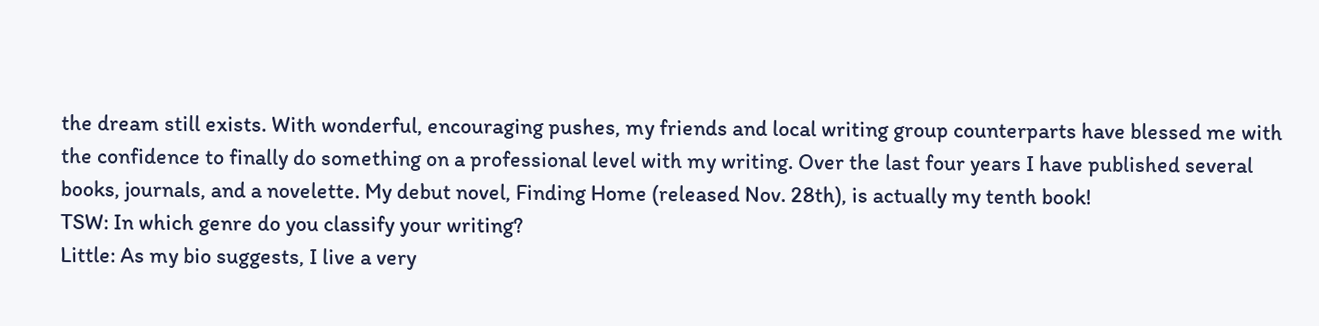the dream still exists. With wonderful, encouraging pushes, my friends and local writing group counterparts have blessed me with the confidence to finally do something on a professional level with my writing. Over the last four years I have published several books, journals, and a novelette. My debut novel, Finding Home (released Nov. 28th), is actually my tenth book!
TSW: In which genre do you classify your writing?
Little: As my bio suggests, I live a very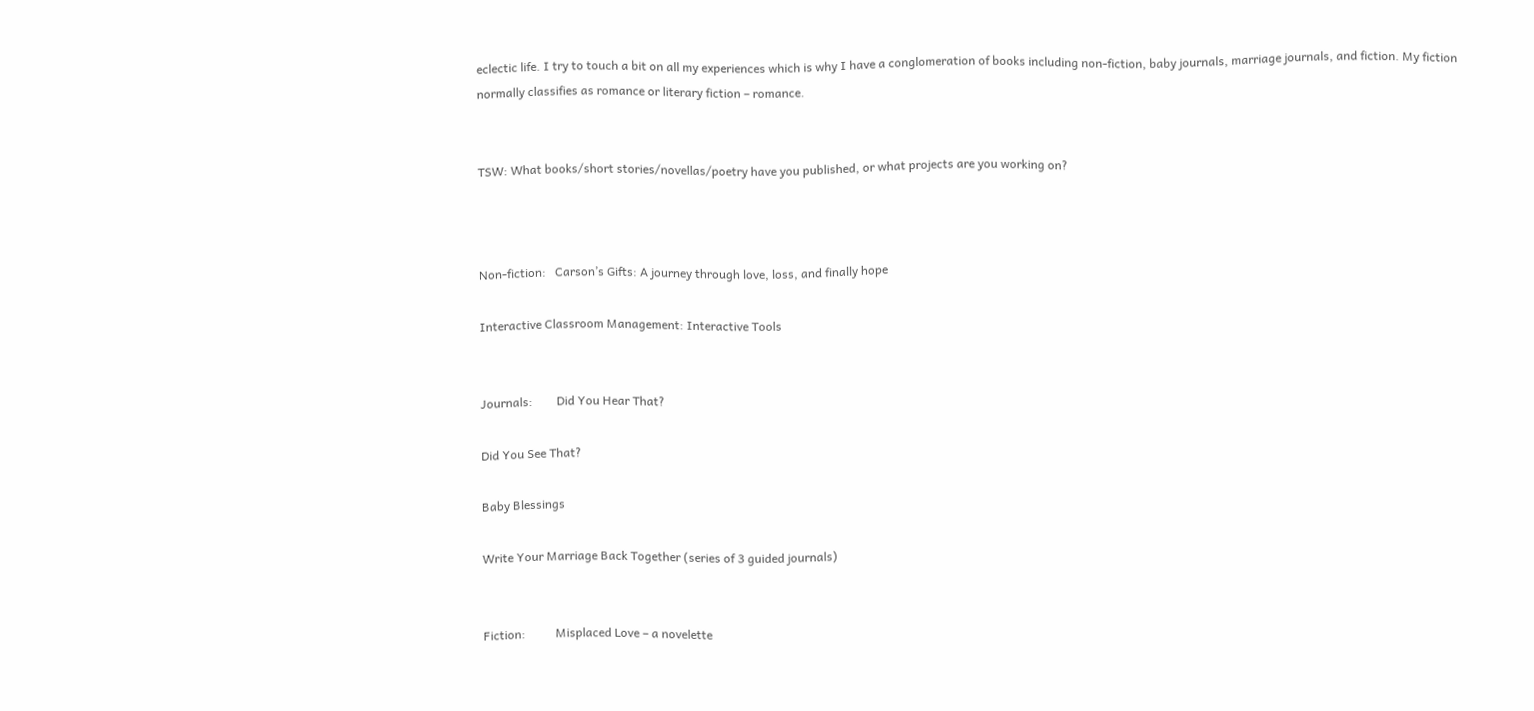eclectic life. I try to touch a bit on all my experiences which is why I have a conglomeration of books including non-fiction, baby journals, marriage journals, and fiction. My fiction normally classifies as romance or literary fiction – romance.


TSW: What books/short stories/novellas/poetry have you published, or what projects are you working on?



Non-fiction:   Carson’s Gifts: A journey through love, loss, and finally hope

Interactive Classroom Management: Interactive Tools


Journals:        Did You Hear That?

Did You See That?

Baby Blessings

Write Your Marriage Back Together (series of 3 guided journals)


Fiction:          Misplaced Love – a novelette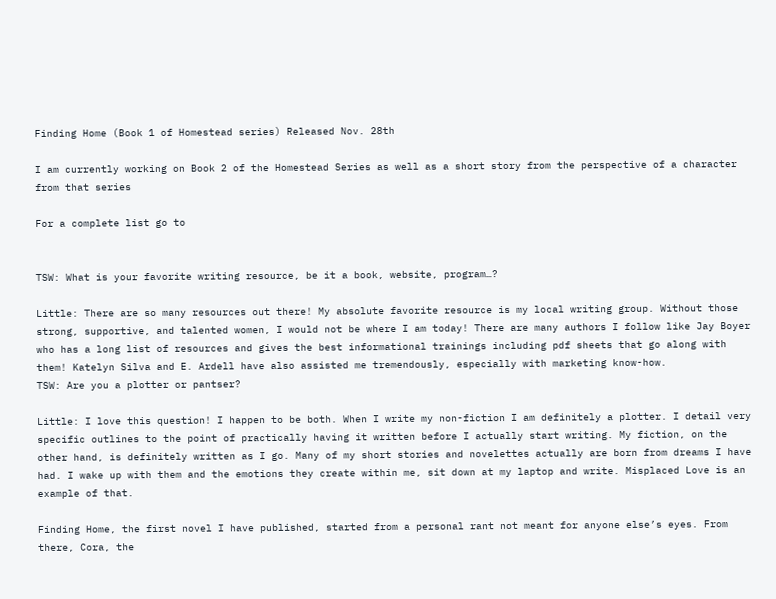Finding Home (Book 1 of Homestead series) Released Nov. 28th

I am currently working on Book 2 of the Homestead Series as well as a short story from the perspective of a character from that series

For a complete list go to


TSW: What is your favorite writing resource, be it a book, website, program…?

Little: There are so many resources out there! My absolute favorite resource is my local writing group. Without those strong, supportive, and talented women, I would not be where I am today! There are many authors I follow like Jay Boyer who has a long list of resources and gives the best informational trainings including pdf sheets that go along with them! Katelyn Silva and E. Ardell have also assisted me tremendously, especially with marketing know-how.
TSW: Are you a plotter or pantser?

Little: I love this question! I happen to be both. When I write my non-fiction I am definitely a plotter. I detail very specific outlines to the point of practically having it written before I actually start writing. My fiction, on the other hand, is definitely written as I go. Many of my short stories and novelettes actually are born from dreams I have had. I wake up with them and the emotions they create within me, sit down at my laptop and write. Misplaced Love is an example of that.

Finding Home, the first novel I have published, started from a personal rant not meant for anyone else’s eyes. From there, Cora, the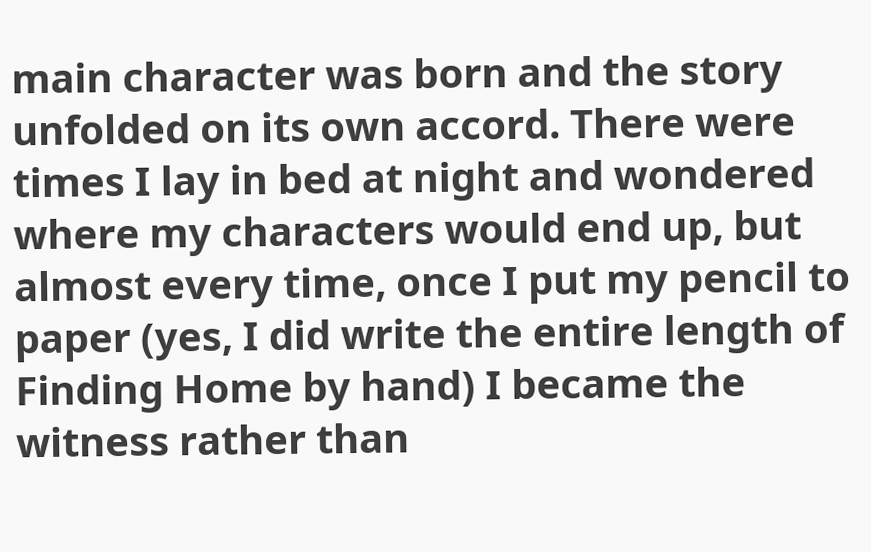main character was born and the story unfolded on its own accord. There were times I lay in bed at night and wondered where my characters would end up, but almost every time, once I put my pencil to paper (yes, I did write the entire length of Finding Home by hand) I became the witness rather than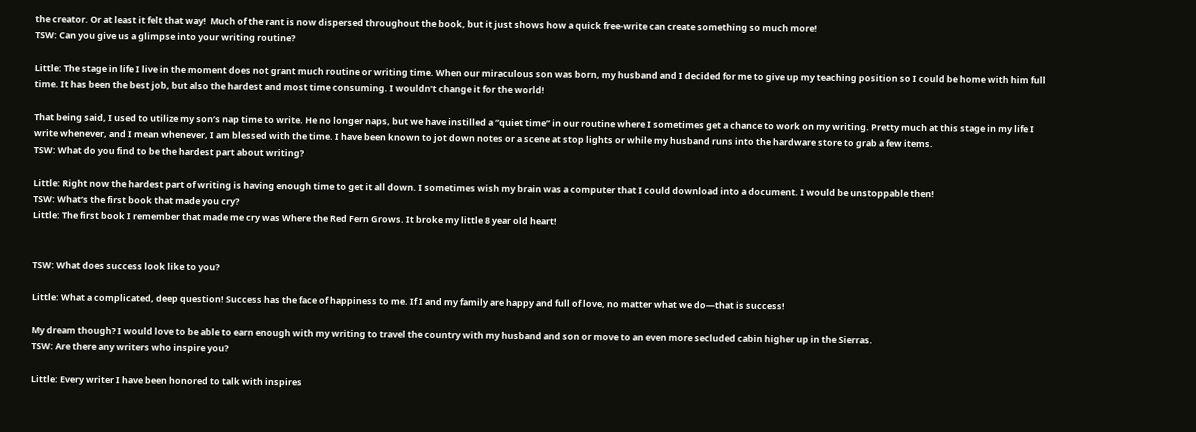the creator. Or at least it felt that way!  Much of the rant is now dispersed throughout the book, but it just shows how a quick free-write can create something so much more!
TSW: Can you give us a glimpse into your writing routine?

Little: The stage in life I live in the moment does not grant much routine or writing time. When our miraculous son was born, my husband and I decided for me to give up my teaching position so I could be home with him full time. It has been the best job, but also the hardest and most time consuming. I wouldn’t change it for the world!

That being said, I used to utilize my son’s nap time to write. He no longer naps, but we have instilled a “quiet time” in our routine where I sometimes get a chance to work on my writing. Pretty much at this stage in my life I write whenever, and I mean whenever, I am blessed with the time. I have been known to jot down notes or a scene at stop lights or while my husband runs into the hardware store to grab a few items.
TSW: What do you find to be the hardest part about writing?

Little: Right now the hardest part of writing is having enough time to get it all down. I sometimes wish my brain was a computer that I could download into a document. I would be unstoppable then!
TSW: What’s the first book that made you cry?
Little: The first book I remember that made me cry was Where the Red Fern Grows. It broke my little 8 year old heart!


TSW: What does success look like to you?

Little: What a complicated, deep question! Success has the face of happiness to me. If I and my family are happy and full of love, no matter what we do—that is success!

My dream though? I would love to be able to earn enough with my writing to travel the country with my husband and son or move to an even more secluded cabin higher up in the Sierras.
TSW: Are there any writers who inspire you?

Little: Every writer I have been honored to talk with inspires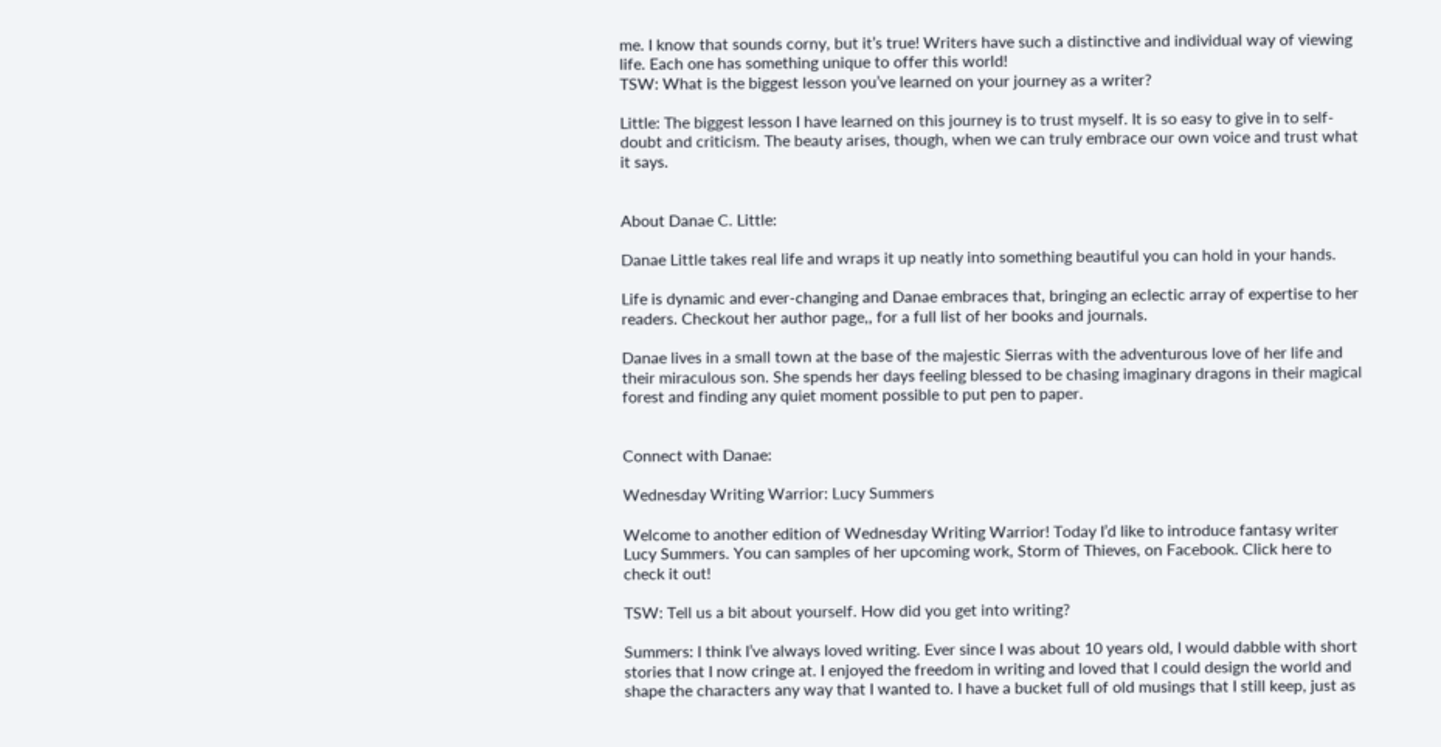me. I know that sounds corny, but it’s true! Writers have such a distinctive and individual way of viewing life. Each one has something unique to offer this world!
TSW: What is the biggest lesson you’ve learned on your journey as a writer?

Little: The biggest lesson I have learned on this journey is to trust myself. It is so easy to give in to self-doubt and criticism. The beauty arises, though, when we can truly embrace our own voice and trust what it says.


About Danae C. Little:

Danae Little takes real life and wraps it up neatly into something beautiful you can hold in your hands.

Life is dynamic and ever-changing and Danae embraces that, bringing an eclectic array of expertise to her readers. Checkout her author page,, for a full list of her books and journals.

Danae lives in a small town at the base of the majestic Sierras with the adventurous love of her life and their miraculous son. She spends her days feeling blessed to be chasing imaginary dragons in their magical forest and finding any quiet moment possible to put pen to paper.


Connect with Danae:

Wednesday Writing Warrior: Lucy Summers

Welcome to another edition of Wednesday Writing Warrior! Today I’d like to introduce fantasy writer Lucy Summers. You can samples of her upcoming work, Storm of Thieves, on Facebook. Click here to check it out!

TSW: Tell us a bit about yourself. How did you get into writing?

Summers: I think I’ve always loved writing. Ever since I was about 10 years old, I would dabble with short stories that I now cringe at. I enjoyed the freedom in writing and loved that I could design the world and shape the characters any way that I wanted to. I have a bucket full of old musings that I still keep, just as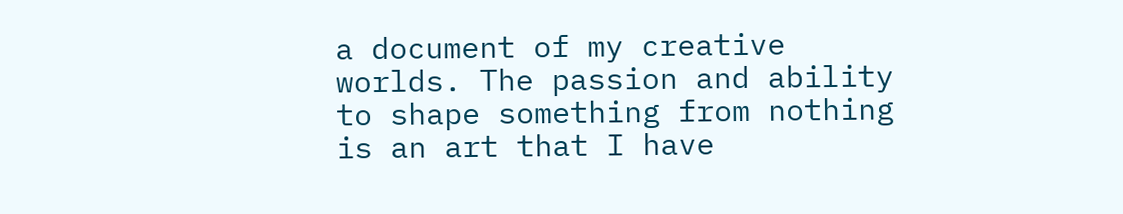a document of my creative worlds. The passion and ability to shape something from nothing is an art that I have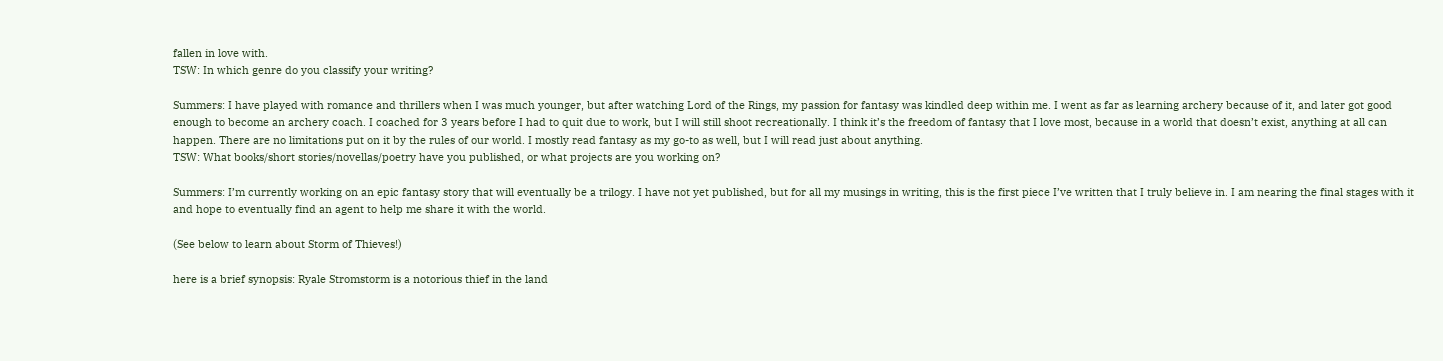fallen in love with.
TSW: In which genre do you classify your writing?

Summers: I have played with romance and thrillers when I was much younger, but after watching Lord of the Rings, my passion for fantasy was kindled deep within me. I went as far as learning archery because of it, and later got good enough to become an archery coach. I coached for 3 years before I had to quit due to work, but I will still shoot recreationally. I think it’s the freedom of fantasy that I love most, because in a world that doesn’t exist, anything at all can happen. There are no limitations put on it by the rules of our world. I mostly read fantasy as my go-to as well, but I will read just about anything.
TSW: What books/short stories/novellas/poetry have you published, or what projects are you working on?

Summers: I’m currently working on an epic fantasy story that will eventually be a trilogy. I have not yet published, but for all my musings in writing, this is the first piece I’ve written that I truly believe in. I am nearing the final stages with it and hope to eventually find an agent to help me share it with the world.

(See below to learn about Storm of Thieves!)

here is a brief synopsis: Ryale Stromstorm is a notorious thief in the land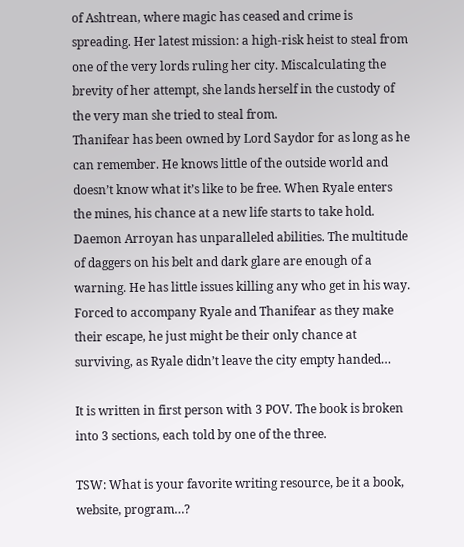of Ashtrean, where magic has ceased and crime is spreading. Her latest mission: a high-risk heist to steal from one of the very lords ruling her city. Miscalculating the brevity of her attempt, she lands herself in the custody of the very man she tried to steal from.
Thanifear has been owned by Lord Saydor for as long as he can remember. He knows little of the outside world and doesn’t know what it’s like to be free. When Ryale enters the mines, his chance at a new life starts to take hold.
Daemon Arroyan has unparalleled abilities. The multitude of daggers on his belt and dark glare are enough of a warning. He has little issues killing any who get in his way. Forced to accompany Ryale and Thanifear as they make their escape, he just might be their only chance at surviving, as Ryale didn’t leave the city empty handed…

It is written in first person with 3 POV. The book is broken into 3 sections, each told by one of the three.

TSW: What is your favorite writing resource, be it a book, website, program…?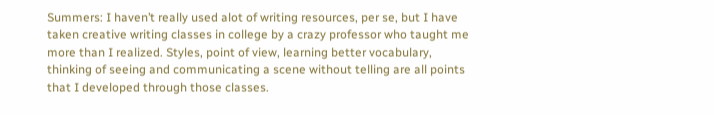Summers: I haven’t really used alot of writing resources, per se, but I have taken creative writing classes in college by a crazy professor who taught me more than I realized. Styles, point of view, learning better vocabulary, thinking of seeing and communicating a scene without telling are all points that I developed through those classes.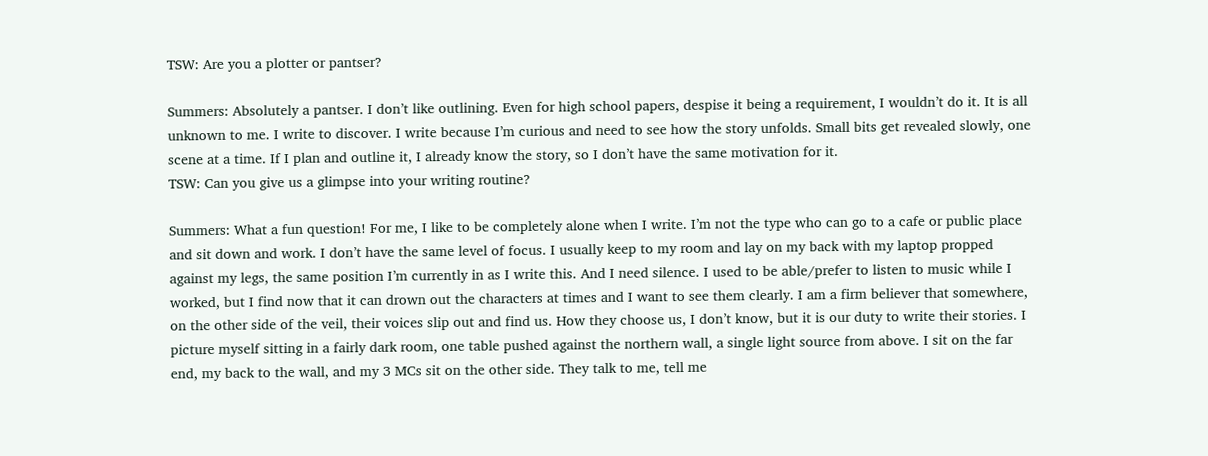TSW: Are you a plotter or pantser?

Summers: Absolutely a pantser. I don’t like outlining. Even for high school papers, despise it being a requirement, I wouldn’t do it. It is all unknown to me. I write to discover. I write because I’m curious and need to see how the story unfolds. Small bits get revealed slowly, one scene at a time. If I plan and outline it, I already know the story, so I don’t have the same motivation for it.
TSW: Can you give us a glimpse into your writing routine?

Summers: What a fun question! For me, I like to be completely alone when I write. I’m not the type who can go to a cafe or public place and sit down and work. I don’t have the same level of focus. I usually keep to my room and lay on my back with my laptop propped against my legs, the same position I’m currently in as I write this. And I need silence. I used to be able/prefer to listen to music while I worked, but I find now that it can drown out the characters at times and I want to see them clearly. I am a firm believer that somewhere, on the other side of the veil, their voices slip out and find us. How they choose us, I don’t know, but it is our duty to write their stories. I picture myself sitting in a fairly dark room, one table pushed against the northern wall, a single light source from above. I sit on the far end, my back to the wall, and my 3 MCs sit on the other side. They talk to me, tell me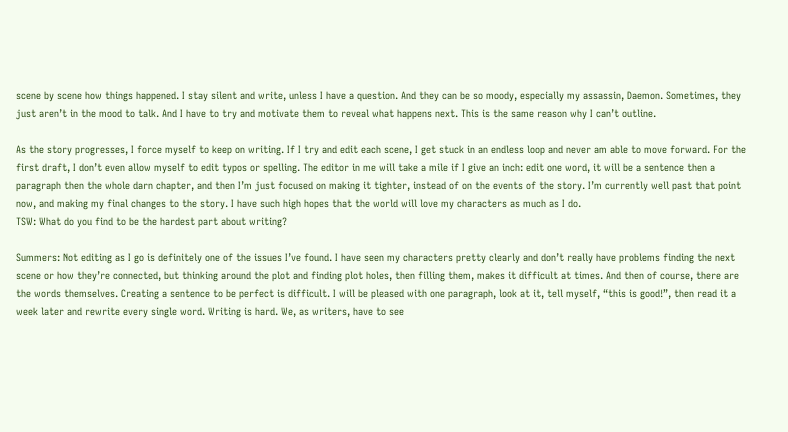scene by scene how things happened. I stay silent and write, unless I have a question. And they can be so moody, especially my assassin, Daemon. Sometimes, they just aren’t in the mood to talk. And I have to try and motivate them to reveal what happens next. This is the same reason why I can’t outline.

As the story progresses, I force myself to keep on writing. If I try and edit each scene, I get stuck in an endless loop and never am able to move forward. For the first draft, I don’t even allow myself to edit typos or spelling. The editor in me will take a mile if I give an inch: edit one word, it will be a sentence then a paragraph then the whole darn chapter, and then I’m just focused on making it tighter, instead of on the events of the story. I’m currently well past that point now, and making my final changes to the story. I have such high hopes that the world will love my characters as much as I do.
TSW: What do you find to be the hardest part about writing?

Summers: Not editing as I go is definitely one of the issues I’ve found. I have seen my characters pretty clearly and don’t really have problems finding the next scene or how they’re connected, but thinking around the plot and finding plot holes, then filling them, makes it difficult at times. And then of course, there are the words themselves. Creating a sentence to be perfect is difficult. I will be pleased with one paragraph, look at it, tell myself, “this is good!”, then read it a week later and rewrite every single word. Writing is hard. We, as writers, have to see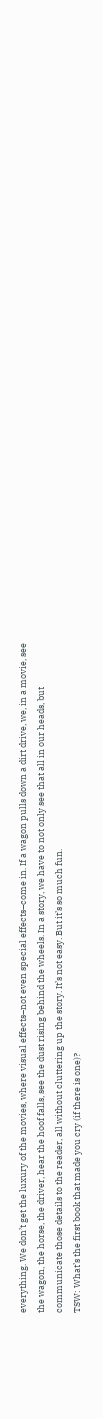everything. We don’t get the luxury of the movies, where visual effects–not even special effects–come in. If a wagon pulls down a dirt drive, we, in a movie, see the wagon, the horse, the driver, hear the hoof falls, see the dust rising behind the wheels. In a story, we have to not only see that all in our heads, but communicate those details to the reader, all without cluttering up the story. It’s not easy. But it’s so much fun.
TSW: What’s the first book that made you cry (if there is one)?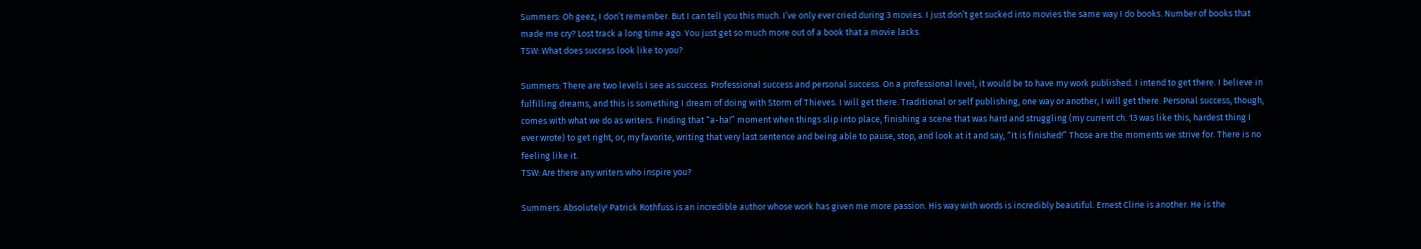Summers: Oh geez, I don’t remember. But I can tell you this much. I’ve only ever cried during 3 movies. I just don’t get sucked into movies the same way I do books. Number of books that made me cry? Lost track a long time ago. You just get so much more out of a book that a movie lacks.
TSW: What does success look like to you?

Summers: There are two levels I see as success. Professional success and personal success. On a professional level, it would be to have my work published. I intend to get there. I believe in fulfilling dreams, and this is something I dream of doing with Storm of Thieves. I will get there. Traditional or self publishing, one way or another, I will get there. Personal success, though, comes with what we do as writers. Finding that “a-ha!” moment when things slip into place, finishing a scene that was hard and struggling (my current ch. 13 was like this, hardest thing I ever wrote) to get right, or, my favorite, writing that very last sentence and being able to pause, stop, and look at it and say, “It is finished!” Those are the moments we strive for. There is no feeling like it.
TSW: Are there any writers who inspire you?

Summers: Absolutely! Patrick Rothfuss is an incredible author whose work has given me more passion. His way with words is incredibly beautiful. Ernest Cline is another. He is the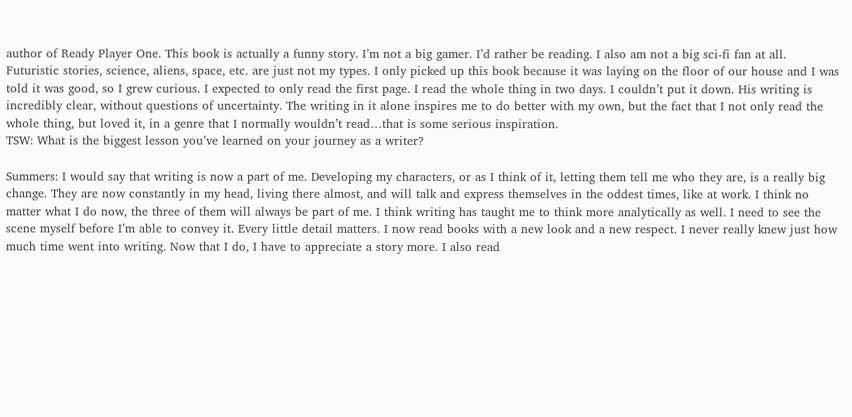author of Ready Player One. This book is actually a funny story. I’m not a big gamer. I’d rather be reading. I also am not a big sci-fi fan at all. Futuristic stories, science, aliens, space, etc. are just not my types. I only picked up this book because it was laying on the floor of our house and I was told it was good, so I grew curious. I expected to only read the first page. I read the whole thing in two days. I couldn’t put it down. His writing is incredibly clear, without questions of uncertainty. The writing in it alone inspires me to do better with my own, but the fact that I not only read the whole thing, but loved it, in a genre that I normally wouldn’t read…that is some serious inspiration.
TSW: What is the biggest lesson you’ve learned on your journey as a writer?

Summers: I would say that writing is now a part of me. Developing my characters, or as I think of it, letting them tell me who they are, is a really big change. They are now constantly in my head, living there almost, and will talk and express themselves in the oddest times, like at work. I think no matter what I do now, the three of them will always be part of me. I think writing has taught me to think more analytically as well. I need to see the scene myself before I’m able to convey it. Every little detail matters. I now read books with a new look and a new respect. I never really knew just how much time went into writing. Now that I do, I have to appreciate a story more. I also read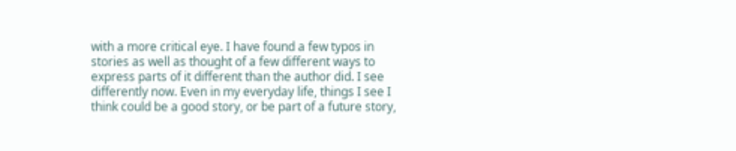with a more critical eye. I have found a few typos in stories as well as thought of a few different ways to express parts of it different than the author did. I see differently now. Even in my everyday life, things I see I think could be a good story, or be part of a future story,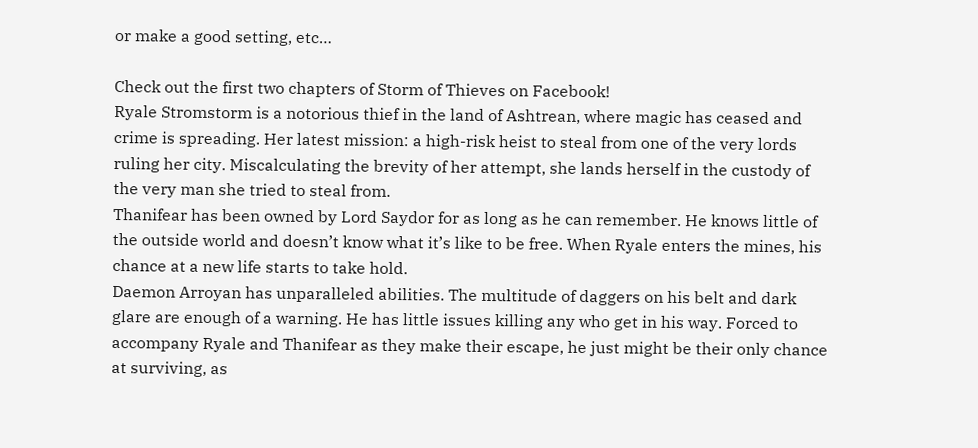or make a good setting, etc…

Check out the first two chapters of Storm of Thieves on Facebook!
Ryale Stromstorm is a notorious thief in the land of Ashtrean, where magic has ceased and crime is spreading. Her latest mission: a high-risk heist to steal from one of the very lords ruling her city. Miscalculating the brevity of her attempt, she lands herself in the custody of the very man she tried to steal from.
Thanifear has been owned by Lord Saydor for as long as he can remember. He knows little of the outside world and doesn’t know what it’s like to be free. When Ryale enters the mines, his chance at a new life starts to take hold.
Daemon Arroyan has unparalleled abilities. The multitude of daggers on his belt and dark glare are enough of a warning. He has little issues killing any who get in his way. Forced to accompany Ryale and Thanifear as they make their escape, he just might be their only chance at surviving, as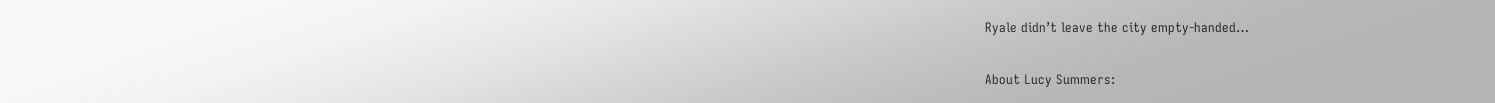Ryale didn’t leave the city empty-handed…

About Lucy Summers: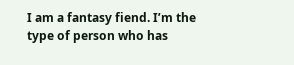I am a fantasy fiend. I’m the type of person who has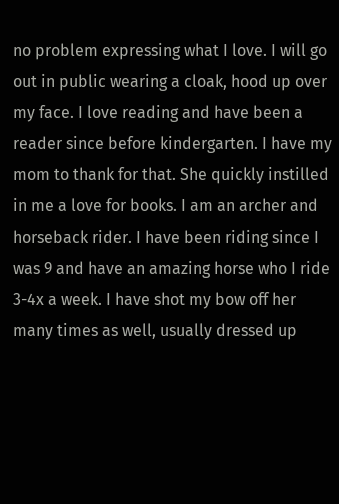no problem expressing what I love. I will go out in public wearing a cloak, hood up over my face. I love reading and have been a reader since before kindergarten. I have my mom to thank for that. She quickly instilled in me a love for books. I am an archer and horseback rider. I have been riding since I was 9 and have an amazing horse who I ride 3-4x a week. I have shot my bow off her many times as well, usually dressed up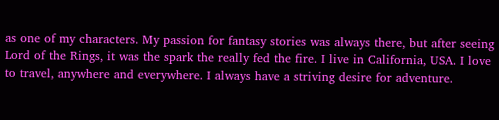as one of my characters. My passion for fantasy stories was always there, but after seeing Lord of the Rings, it was the spark the really fed the fire. I live in California, USA. I love to travel, anywhere and everywhere. I always have a striving desire for adventure.